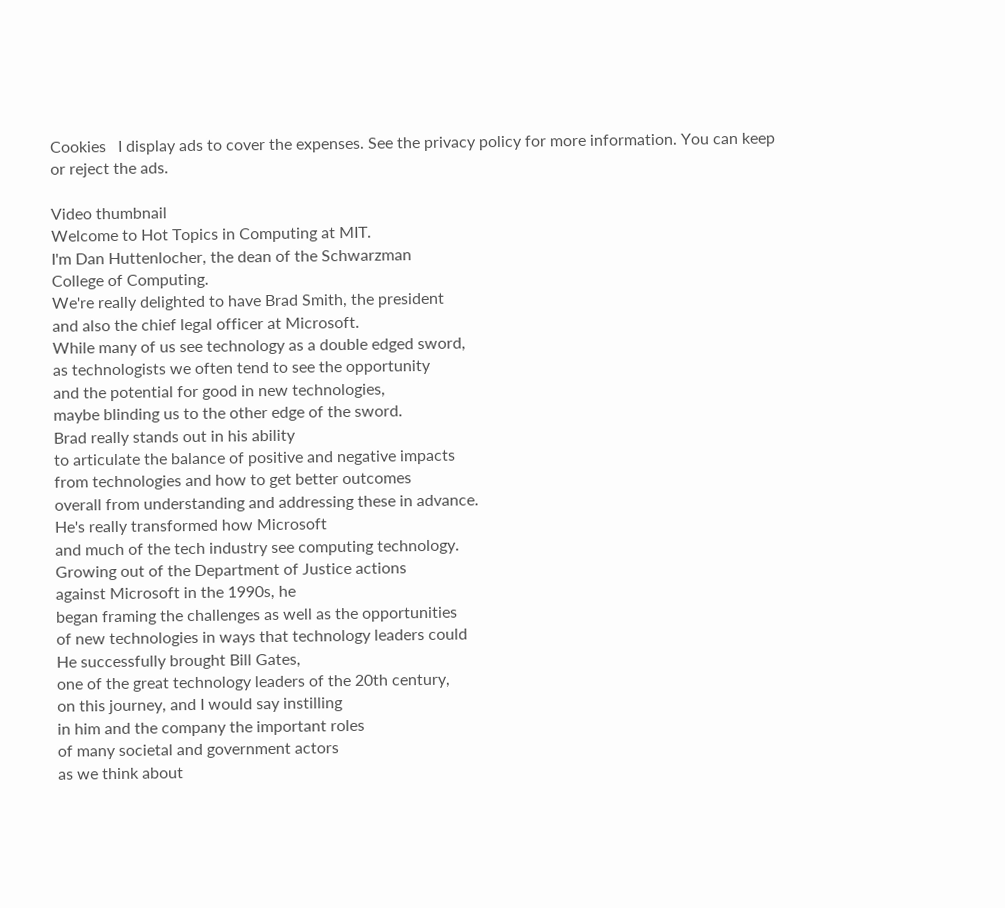Cookies   I display ads to cover the expenses. See the privacy policy for more information. You can keep or reject the ads.

Video thumbnail
Welcome to Hot Topics in Computing at MIT.
I'm Dan Huttenlocher, the dean of the Schwarzman
College of Computing.
We're really delighted to have Brad Smith, the president
and also the chief legal officer at Microsoft.
While many of us see technology as a double edged sword,
as technologists we often tend to see the opportunity
and the potential for good in new technologies,
maybe blinding us to the other edge of the sword.
Brad really stands out in his ability
to articulate the balance of positive and negative impacts
from technologies and how to get better outcomes
overall from understanding and addressing these in advance.
He's really transformed how Microsoft
and much of the tech industry see computing technology.
Growing out of the Department of Justice actions
against Microsoft in the 1990s, he
began framing the challenges as well as the opportunities
of new technologies in ways that technology leaders could
He successfully brought Bill Gates,
one of the great technology leaders of the 20th century,
on this journey, and I would say instilling
in him and the company the important roles
of many societal and government actors
as we think about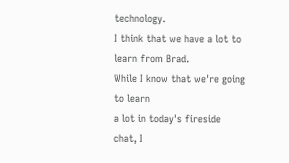technology.
I think that we have a lot to learn from Brad.
While I know that we're going to learn
a lot in today's fireside chat, I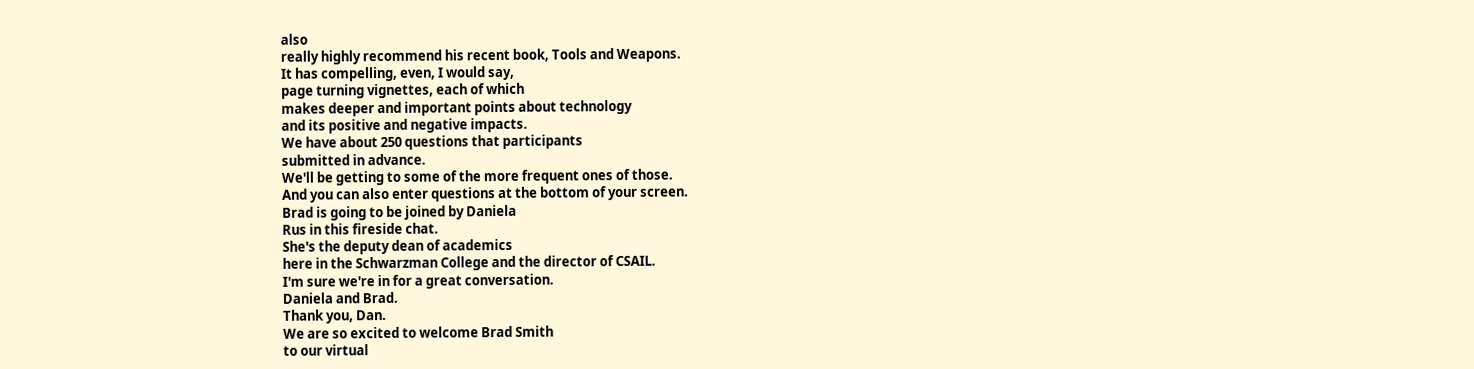also
really highly recommend his recent book, Tools and Weapons.
It has compelling, even, I would say,
page turning vignettes, each of which
makes deeper and important points about technology
and its positive and negative impacts.
We have about 250 questions that participants
submitted in advance.
We'll be getting to some of the more frequent ones of those.
And you can also enter questions at the bottom of your screen.
Brad is going to be joined by Daniela
Rus in this fireside chat.
She's the deputy dean of academics
here in the Schwarzman College and the director of CSAIL.
I'm sure we're in for a great conversation.
Daniela and Brad.
Thank you, Dan.
We are so excited to welcome Brad Smith
to our virtual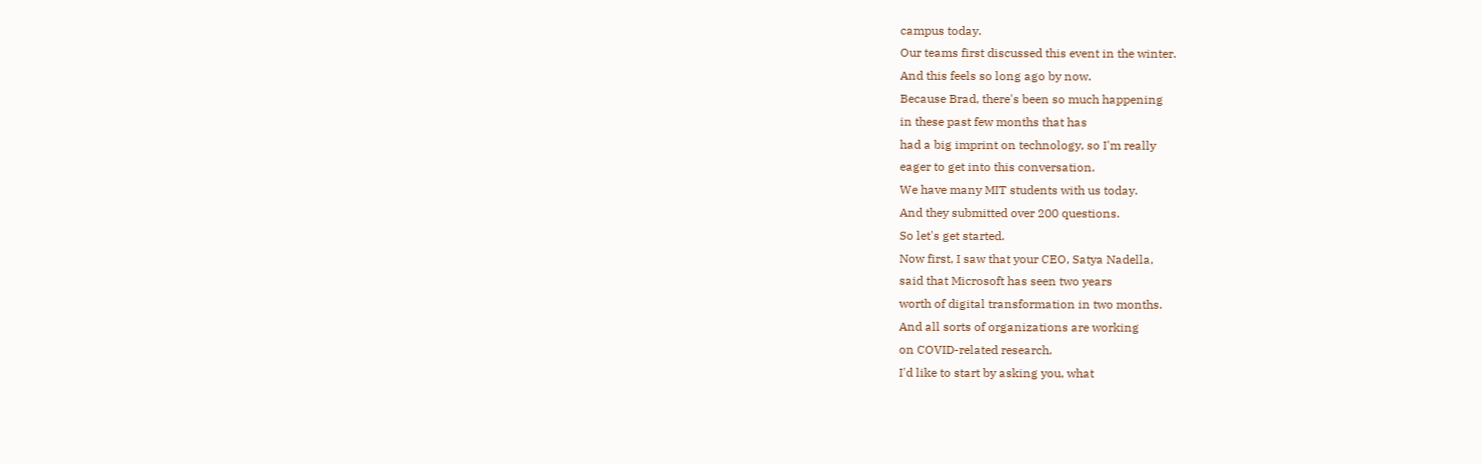campus today.
Our teams first discussed this event in the winter.
And this feels so long ago by now.
Because Brad, there's been so much happening
in these past few months that has
had a big imprint on technology, so I'm really
eager to get into this conversation.
We have many MIT students with us today.
And they submitted over 200 questions.
So let's get started.
Now first, I saw that your CEO, Satya Nadella,
said that Microsoft has seen two years
worth of digital transformation in two months.
And all sorts of organizations are working
on COVID-related research.
I'd like to start by asking you, what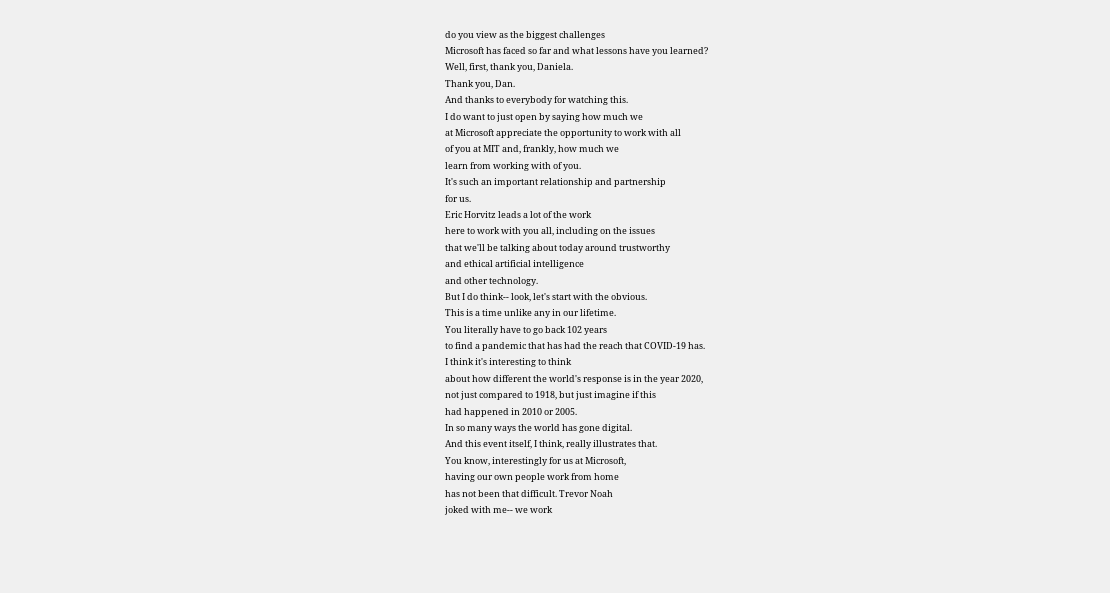do you view as the biggest challenges
Microsoft has faced so far and what lessons have you learned?
Well, first, thank you, Daniela.
Thank you, Dan.
And thanks to everybody for watching this.
I do want to just open by saying how much we
at Microsoft appreciate the opportunity to work with all
of you at MIT and, frankly, how much we
learn from working with of you.
It's such an important relationship and partnership
for us.
Eric Horvitz leads a lot of the work
here to work with you all, including on the issues
that we'll be talking about today around trustworthy
and ethical artificial intelligence
and other technology.
But I do think-- look, let's start with the obvious.
This is a time unlike any in our lifetime.
You literally have to go back 102 years
to find a pandemic that has had the reach that COVID-19 has.
I think it's interesting to think
about how different the world's response is in the year 2020,
not just compared to 1918, but just imagine if this
had happened in 2010 or 2005.
In so many ways the world has gone digital.
And this event itself, I think, really illustrates that.
You know, interestingly for us at Microsoft,
having our own people work from home
has not been that difficult. Trevor Noah
joked with me-- we work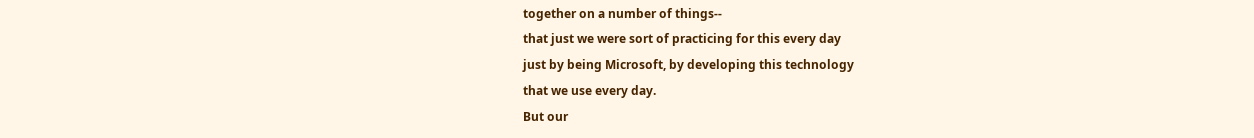together on a number of things--
that just we were sort of practicing for this every day
just by being Microsoft, by developing this technology
that we use every day.
But our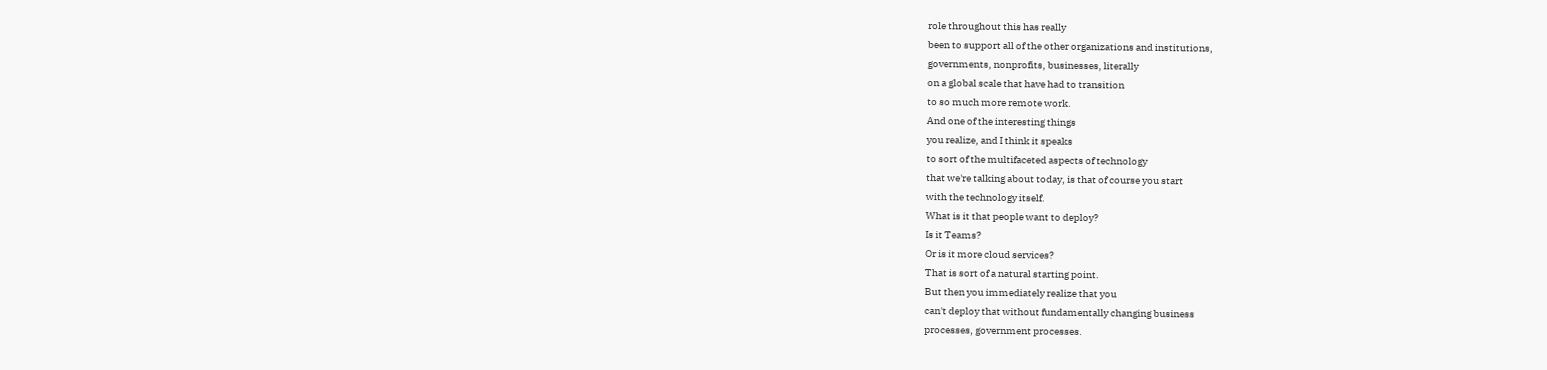role throughout this has really
been to support all of the other organizations and institutions,
governments, nonprofits, businesses, literally
on a global scale that have had to transition
to so much more remote work.
And one of the interesting things
you realize, and I think it speaks
to sort of the multifaceted aspects of technology
that we're talking about today, is that of course you start
with the technology itself.
What is it that people want to deploy?
Is it Teams?
Or is it more cloud services?
That is sort of a natural starting point.
But then you immediately realize that you
can't deploy that without fundamentally changing business
processes, government processes.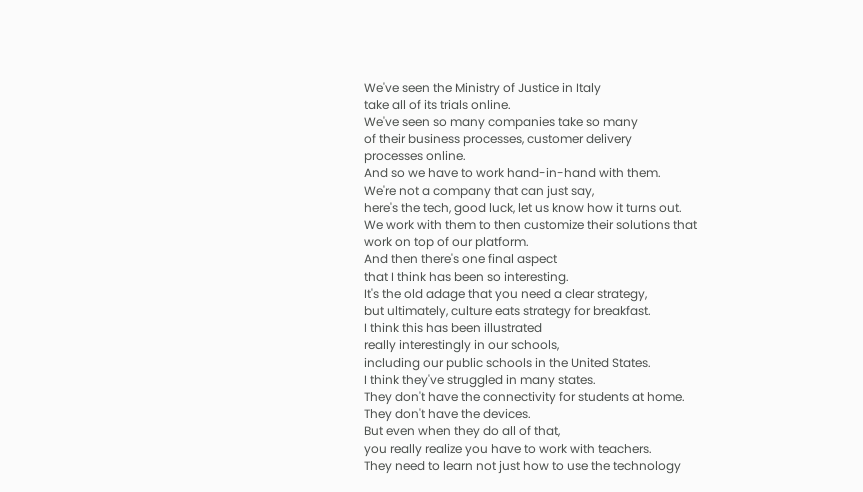We've seen the Ministry of Justice in Italy
take all of its trials online.
We've seen so many companies take so many
of their business processes, customer delivery
processes online.
And so we have to work hand-in-hand with them.
We're not a company that can just say,
here's the tech, good luck, let us know how it turns out.
We work with them to then customize their solutions that
work on top of our platform.
And then there's one final aspect
that I think has been so interesting.
It's the old adage that you need a clear strategy,
but ultimately, culture eats strategy for breakfast.
I think this has been illustrated
really interestingly in our schools,
including our public schools in the United States.
I think they've struggled in many states.
They don't have the connectivity for students at home.
They don't have the devices.
But even when they do all of that,
you really realize you have to work with teachers.
They need to learn not just how to use the technology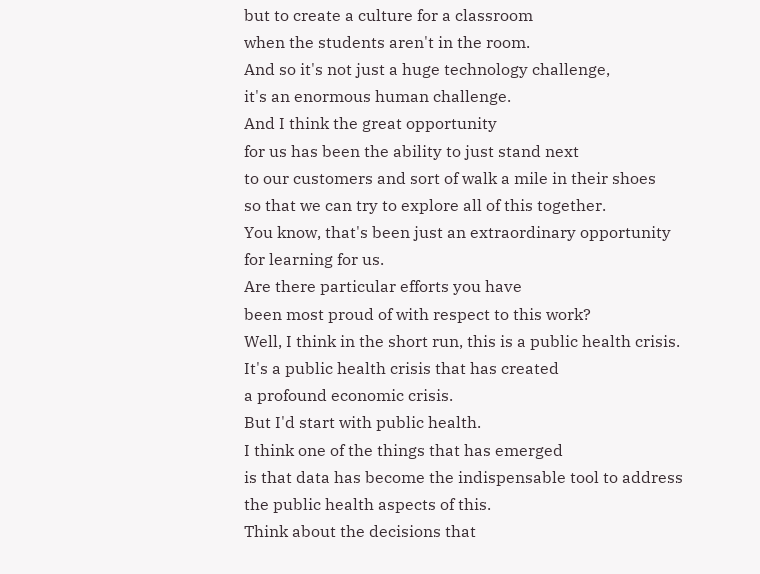but to create a culture for a classroom
when the students aren't in the room.
And so it's not just a huge technology challenge,
it's an enormous human challenge.
And I think the great opportunity
for us has been the ability to just stand next
to our customers and sort of walk a mile in their shoes
so that we can try to explore all of this together.
You know, that's been just an extraordinary opportunity
for learning for us.
Are there particular efforts you have
been most proud of with respect to this work?
Well, I think in the short run, this is a public health crisis.
It's a public health crisis that has created
a profound economic crisis.
But I'd start with public health.
I think one of the things that has emerged
is that data has become the indispensable tool to address
the public health aspects of this.
Think about the decisions that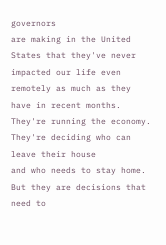governors
are making in the United States that they've never
impacted our life even remotely as much as they
have in recent months.
They're running the economy.
They're deciding who can leave their house
and who needs to stay home.
But they are decisions that need to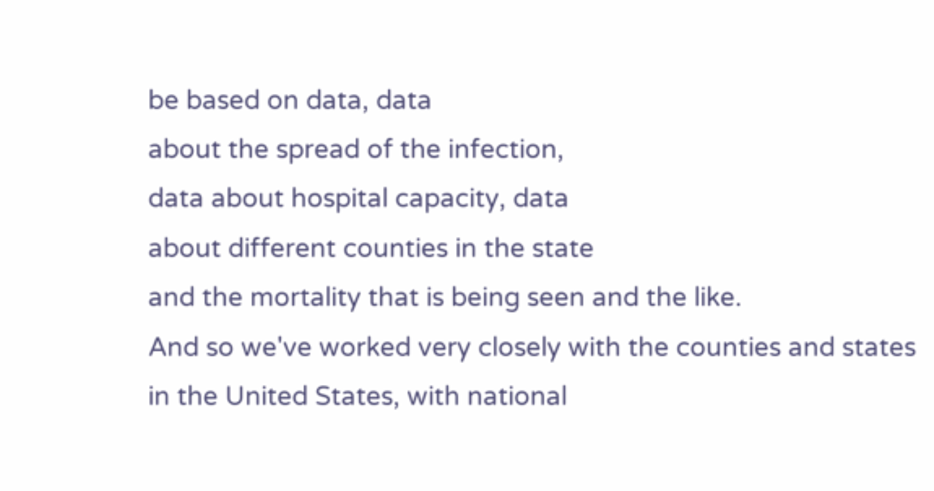be based on data, data
about the spread of the infection,
data about hospital capacity, data
about different counties in the state
and the mortality that is being seen and the like.
And so we've worked very closely with the counties and states
in the United States, with national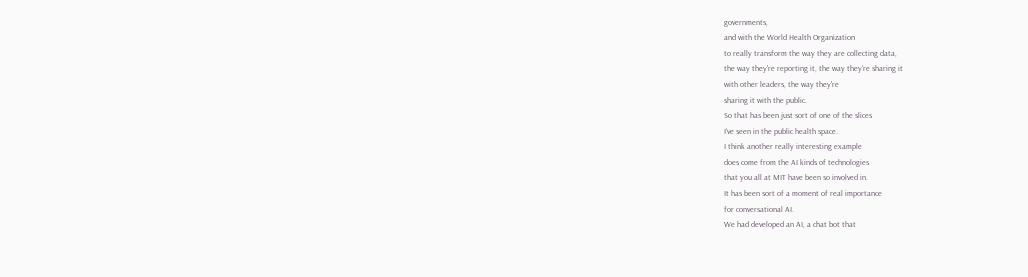governments,
and with the World Health Organization
to really transform the way they are collecting data,
the way they're reporting it, the way they're sharing it
with other leaders, the way they're
sharing it with the public.
So that has been just sort of one of the slices
I've seen in the public health space.
I think another really interesting example
does come from the AI kinds of technologies
that you all at MIT have been so involved in.
It has been sort of a moment of real importance
for conversational AI.
We had developed an AI, a chat bot that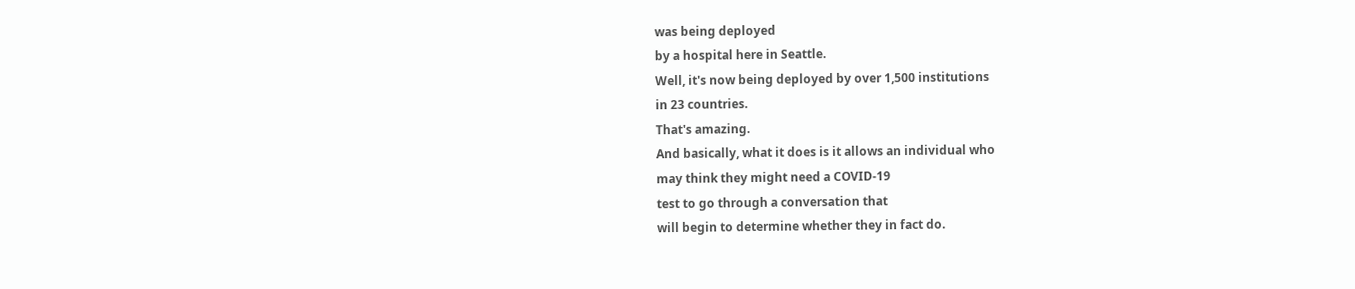was being deployed
by a hospital here in Seattle.
Well, it's now being deployed by over 1,500 institutions
in 23 countries.
That's amazing.
And basically, what it does is it allows an individual who
may think they might need a COVID-19
test to go through a conversation that
will begin to determine whether they in fact do.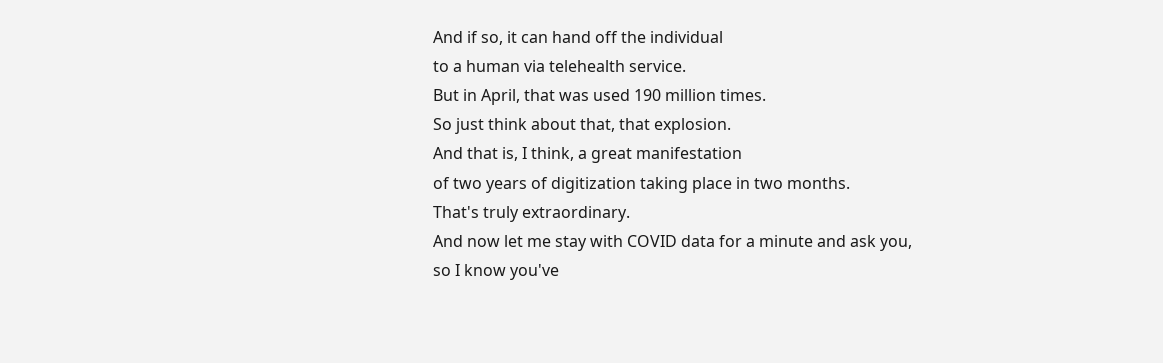And if so, it can hand off the individual
to a human via telehealth service.
But in April, that was used 190 million times.
So just think about that, that explosion.
And that is, I think, a great manifestation
of two years of digitization taking place in two months.
That's truly extraordinary.
And now let me stay with COVID data for a minute and ask you,
so I know you've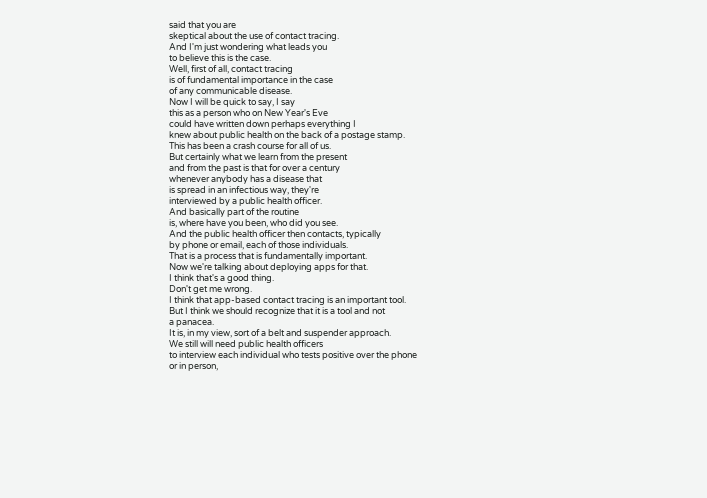said that you are
skeptical about the use of contact tracing.
And I'm just wondering what leads you
to believe this is the case.
Well, first of all, contact tracing
is of fundamental importance in the case
of any communicable disease.
Now I will be quick to say, I say
this as a person who on New Year's Eve
could have written down perhaps everything I
knew about public health on the back of a postage stamp.
This has been a crash course for all of us.
But certainly what we learn from the present
and from the past is that for over a century
whenever anybody has a disease that
is spread in an infectious way, they're
interviewed by a public health officer.
And basically part of the routine
is, where have you been, who did you see.
And the public health officer then contacts, typically
by phone or email, each of those individuals.
That is a process that is fundamentally important.
Now we're talking about deploying apps for that.
I think that's a good thing.
Don't get me wrong.
I think that app-based contact tracing is an important tool.
But I think we should recognize that it is a tool and not
a panacea.
It is, in my view, sort of a belt and suspender approach.
We still will need public health officers
to interview each individual who tests positive over the phone
or in person,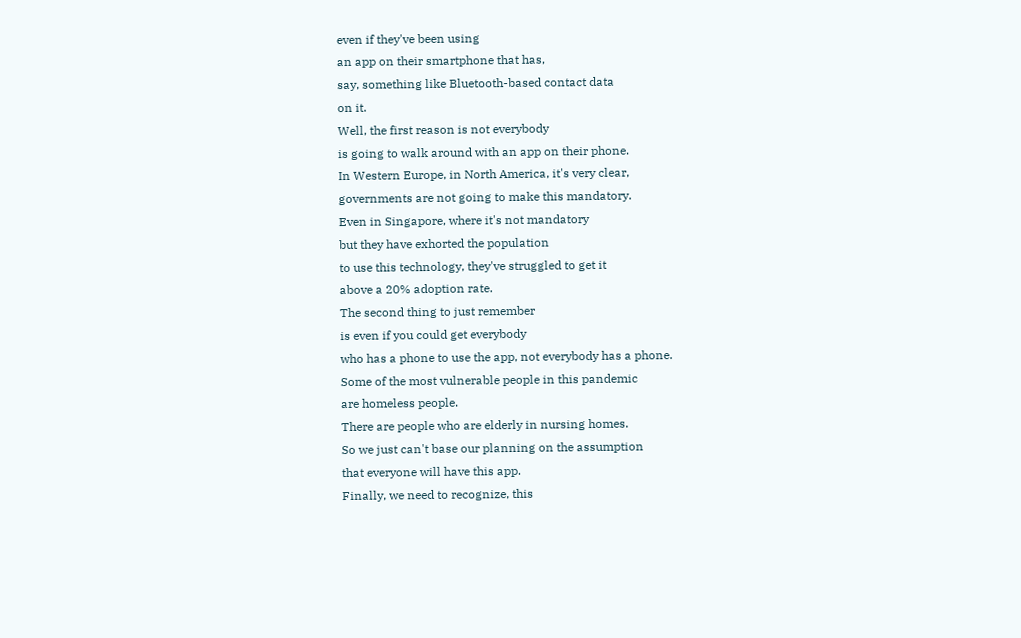even if they've been using
an app on their smartphone that has,
say, something like Bluetooth-based contact data
on it.
Well, the first reason is not everybody
is going to walk around with an app on their phone.
In Western Europe, in North America, it's very clear,
governments are not going to make this mandatory.
Even in Singapore, where it's not mandatory
but they have exhorted the population
to use this technology, they've struggled to get it
above a 20% adoption rate.
The second thing to just remember
is even if you could get everybody
who has a phone to use the app, not everybody has a phone.
Some of the most vulnerable people in this pandemic
are homeless people.
There are people who are elderly in nursing homes.
So we just can't base our planning on the assumption
that everyone will have this app.
Finally, we need to recognize, this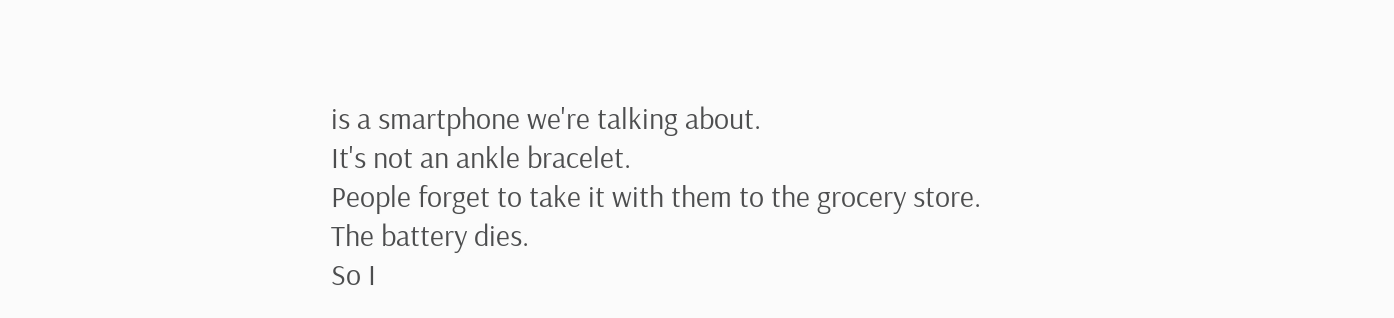is a smartphone we're talking about.
It's not an ankle bracelet.
People forget to take it with them to the grocery store.
The battery dies.
So I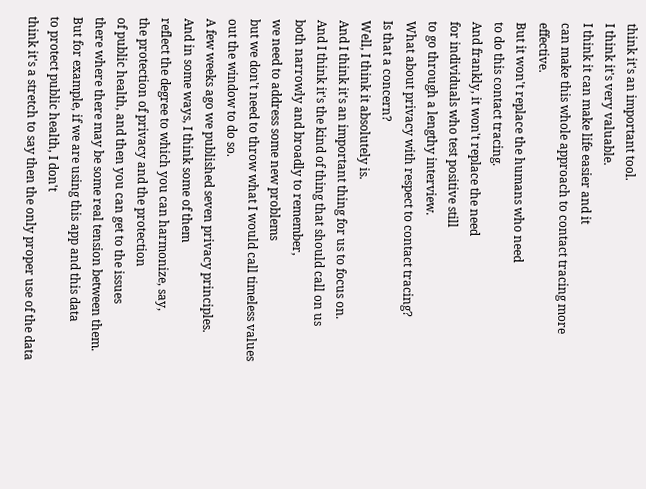think it's an important tool.
I think it's very valuable.
I think it can make life easier and it
can make this whole approach to contact tracing more effective.
But it won't replace the humans who need
to do this contact tracing.
And frankly, it won't replace the need
for individuals who test positive still
to go through a lengthy interview.
What about privacy with respect to contact tracing?
Is that a concern?
Well, I think it absolutely is.
And I think it's an important thing for us to focus on.
And I think it's the kind of thing that should call on us
both narrowly and broadly to remember,
we need to address some new problems
but we don't need to throw what I would call timeless values
out the window to do so.
A few weeks ago we published seven privacy principles.
And in some ways, I think some of them
reflect the degree to which you can harmonize, say,
the protection of privacy and the protection
of public health, and then you can get to the issues
there where there may be some real tension between them.
But for example, if we are using this app and this data
to protect public health, I don't
think it's a stretch to say then the only proper use of the data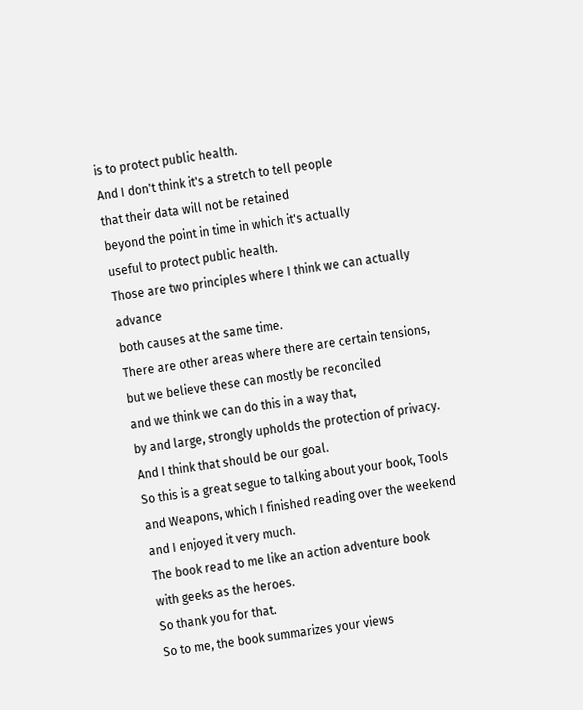is to protect public health.
And I don't think it's a stretch to tell people
that their data will not be retained
beyond the point in time in which it's actually
useful to protect public health.
Those are two principles where I think we can actually advance
both causes at the same time.
There are other areas where there are certain tensions,
but we believe these can mostly be reconciled
and we think we can do this in a way that,
by and large, strongly upholds the protection of privacy.
And I think that should be our goal.
So this is a great segue to talking about your book, Tools
and Weapons, which I finished reading over the weekend
and I enjoyed it very much.
The book read to me like an action adventure book
with geeks as the heroes.
So thank you for that.
So to me, the book summarizes your views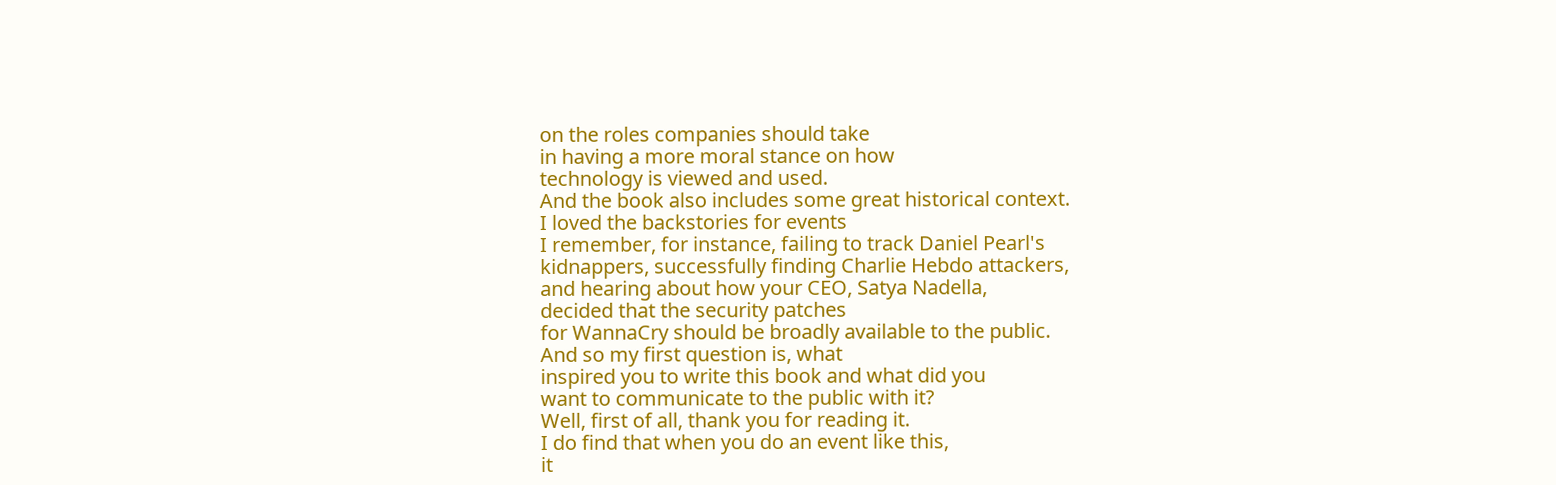on the roles companies should take
in having a more moral stance on how
technology is viewed and used.
And the book also includes some great historical context.
I loved the backstories for events
I remember, for instance, failing to track Daniel Pearl's
kidnappers, successfully finding Charlie Hebdo attackers,
and hearing about how your CEO, Satya Nadella,
decided that the security patches
for WannaCry should be broadly available to the public.
And so my first question is, what
inspired you to write this book and what did you
want to communicate to the public with it?
Well, first of all, thank you for reading it.
I do find that when you do an event like this,
it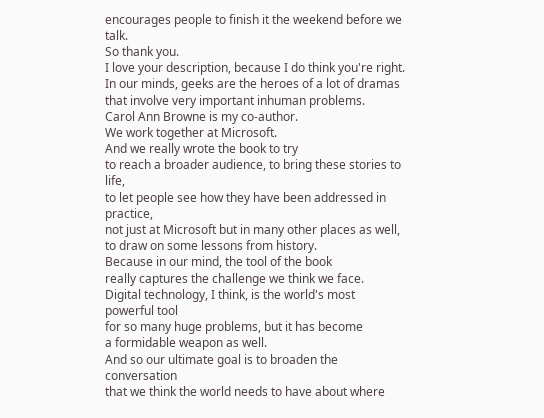encourages people to finish it the weekend before we talk.
So thank you.
I love your description, because I do think you're right.
In our minds, geeks are the heroes of a lot of dramas
that involve very important inhuman problems.
Carol Ann Browne is my co-author.
We work together at Microsoft.
And we really wrote the book to try
to reach a broader audience, to bring these stories to life,
to let people see how they have been addressed in practice,
not just at Microsoft but in many other places as well,
to draw on some lessons from history.
Because in our mind, the tool of the book
really captures the challenge we think we face.
Digital technology, I think, is the world's most powerful tool
for so many huge problems, but it has become
a formidable weapon as well.
And so our ultimate goal is to broaden the conversation
that we think the world needs to have about where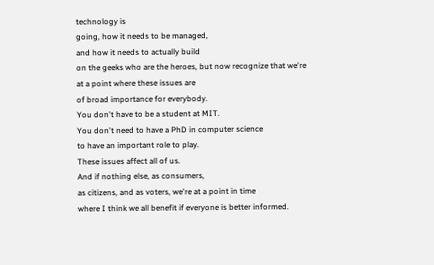technology is
going, how it needs to be managed,
and how it needs to actually build
on the geeks who are the heroes, but now recognize that we're
at a point where these issues are
of broad importance for everybody.
You don't have to be a student at MIT.
You don't need to have a PhD in computer science
to have an important role to play.
These issues affect all of us.
And if nothing else, as consumers,
as citizens, and as voters, we're at a point in time
where I think we all benefit if everyone is better informed.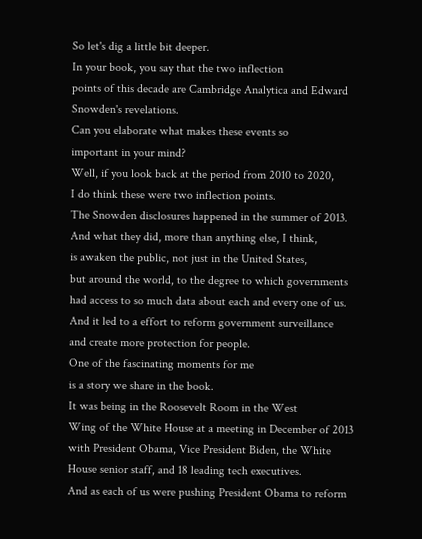So let's dig a little bit deeper.
In your book, you say that the two inflection
points of this decade are Cambridge Analytica and Edward
Snowden's revelations.
Can you elaborate what makes these events so
important in your mind?
Well, if you look back at the period from 2010 to 2020,
I do think these were two inflection points.
The Snowden disclosures happened in the summer of 2013.
And what they did, more than anything else, I think,
is awaken the public, not just in the United States,
but around the world, to the degree to which governments
had access to so much data about each and every one of us.
And it led to a effort to reform government surveillance
and create more protection for people.
One of the fascinating moments for me
is a story we share in the book.
It was being in the Roosevelt Room in the West
Wing of the White House at a meeting in December of 2013
with President Obama, Vice President Biden, the White
House senior staff, and 18 leading tech executives.
And as each of us were pushing President Obama to reform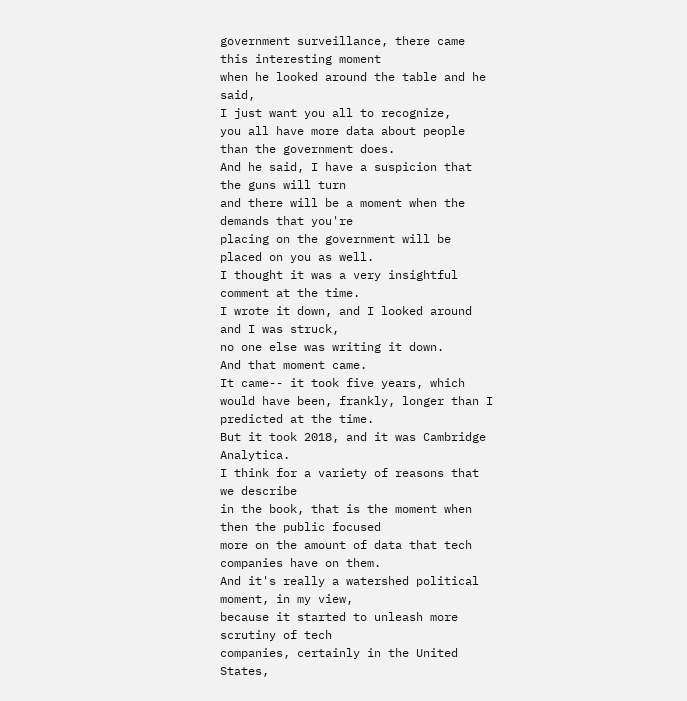government surveillance, there came this interesting moment
when he looked around the table and he said,
I just want you all to recognize,
you all have more data about people
than the government does.
And he said, I have a suspicion that the guns will turn
and there will be a moment when the demands that you're
placing on the government will be placed on you as well.
I thought it was a very insightful comment at the time.
I wrote it down, and I looked around and I was struck,
no one else was writing it down.
And that moment came.
It came-- it took five years, which
would have been, frankly, longer than I predicted at the time.
But it took 2018, and it was Cambridge Analytica.
I think for a variety of reasons that we describe
in the book, that is the moment when then the public focused
more on the amount of data that tech companies have on them.
And it's really a watershed political moment, in my view,
because it started to unleash more scrutiny of tech
companies, certainly in the United States,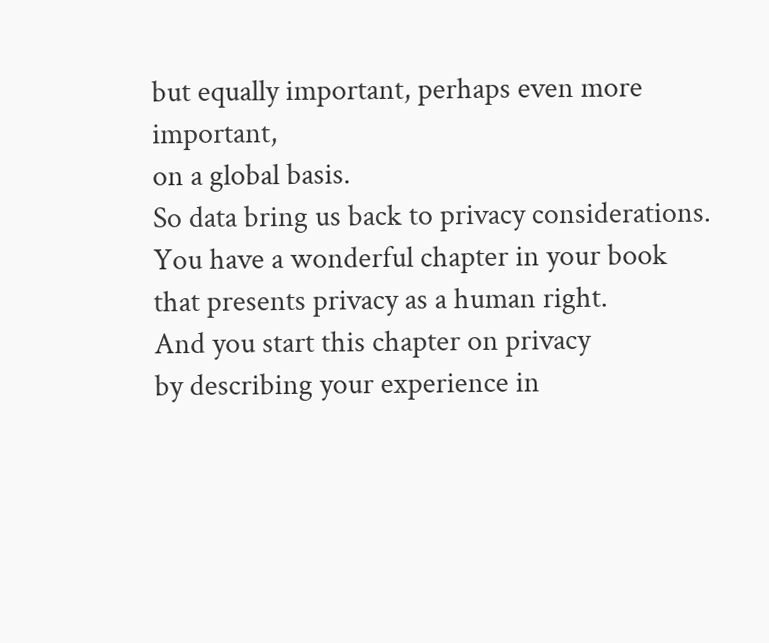but equally important, perhaps even more important,
on a global basis.
So data bring us back to privacy considerations.
You have a wonderful chapter in your book
that presents privacy as a human right.
And you start this chapter on privacy
by describing your experience in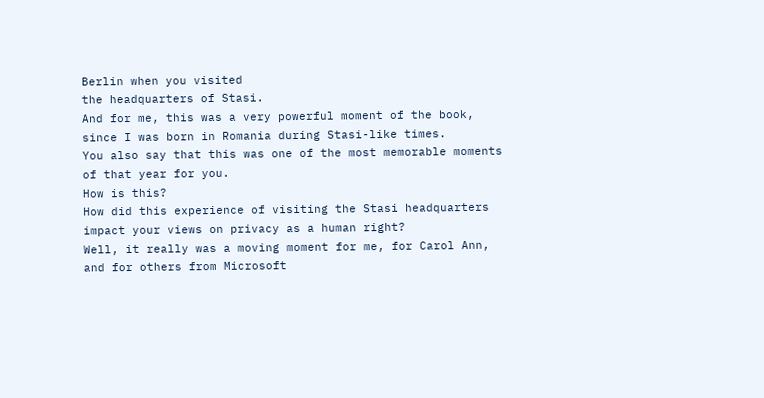Berlin when you visited
the headquarters of Stasi.
And for me, this was a very powerful moment of the book,
since I was born in Romania during Stasi-like times.
You also say that this was one of the most memorable moments
of that year for you.
How is this?
How did this experience of visiting the Stasi headquarters
impact your views on privacy as a human right?
Well, it really was a moving moment for me, for Carol Ann,
and for others from Microsoft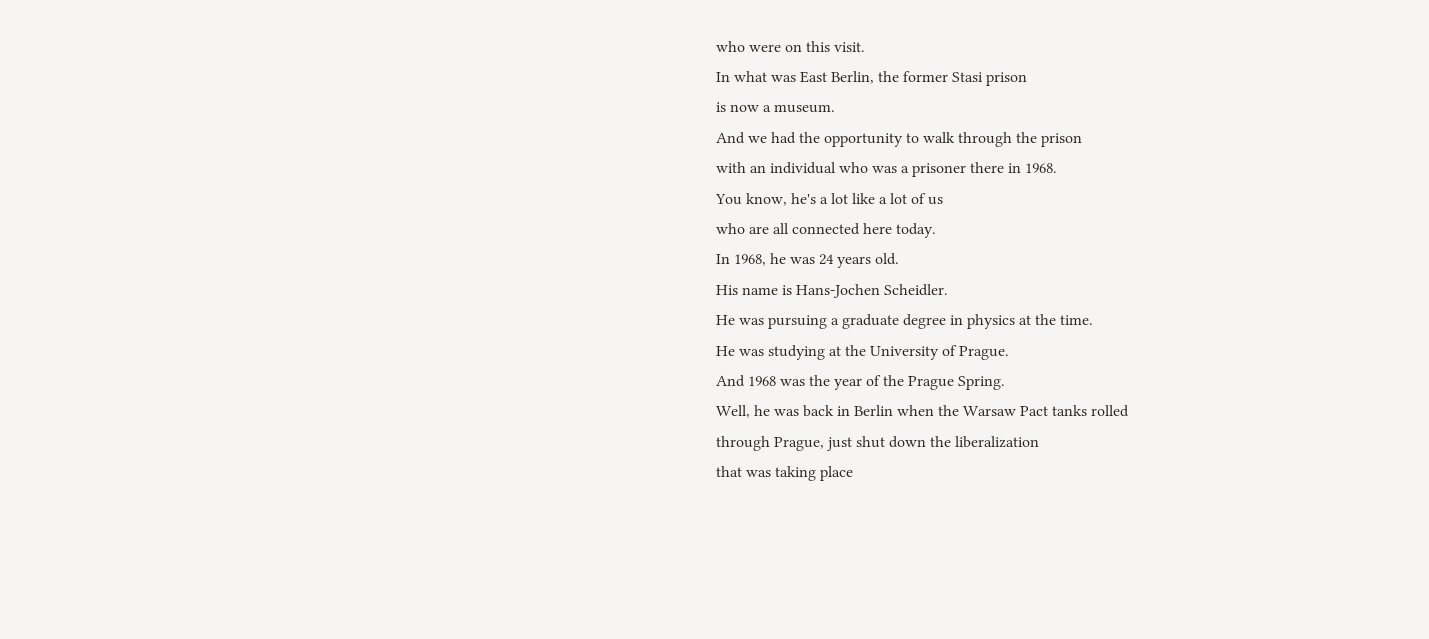who were on this visit.
In what was East Berlin, the former Stasi prison
is now a museum.
And we had the opportunity to walk through the prison
with an individual who was a prisoner there in 1968.
You know, he's a lot like a lot of us
who are all connected here today.
In 1968, he was 24 years old.
His name is Hans-Jochen Scheidler.
He was pursuing a graduate degree in physics at the time.
He was studying at the University of Prague.
And 1968 was the year of the Prague Spring.
Well, he was back in Berlin when the Warsaw Pact tanks rolled
through Prague, just shut down the liberalization
that was taking place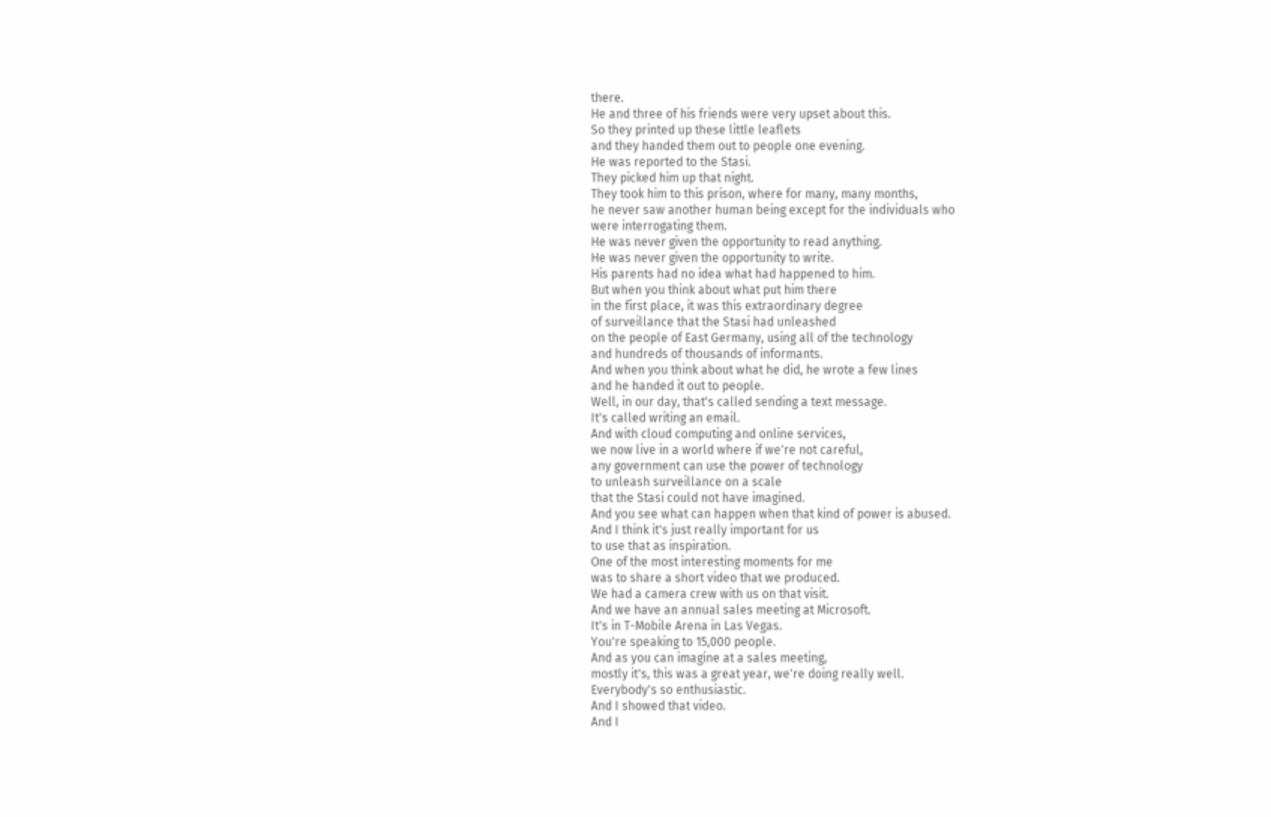there.
He and three of his friends were very upset about this.
So they printed up these little leaflets
and they handed them out to people one evening.
He was reported to the Stasi.
They picked him up that night.
They took him to this prison, where for many, many months,
he never saw another human being except for the individuals who
were interrogating them.
He was never given the opportunity to read anything.
He was never given the opportunity to write.
His parents had no idea what had happened to him.
But when you think about what put him there
in the first place, it was this extraordinary degree
of surveillance that the Stasi had unleashed
on the people of East Germany, using all of the technology
and hundreds of thousands of informants.
And when you think about what he did, he wrote a few lines
and he handed it out to people.
Well, in our day, that's called sending a text message.
It's called writing an email.
And with cloud computing and online services,
we now live in a world where if we're not careful,
any government can use the power of technology
to unleash surveillance on a scale
that the Stasi could not have imagined.
And you see what can happen when that kind of power is abused.
And I think it's just really important for us
to use that as inspiration.
One of the most interesting moments for me
was to share a short video that we produced.
We had a camera crew with us on that visit.
And we have an annual sales meeting at Microsoft.
It's in T-Mobile Arena in Las Vegas.
You're speaking to 15,000 people.
And as you can imagine at a sales meeting,
mostly it's, this was a great year, we're doing really well.
Everybody's so enthusiastic.
And I showed that video.
And I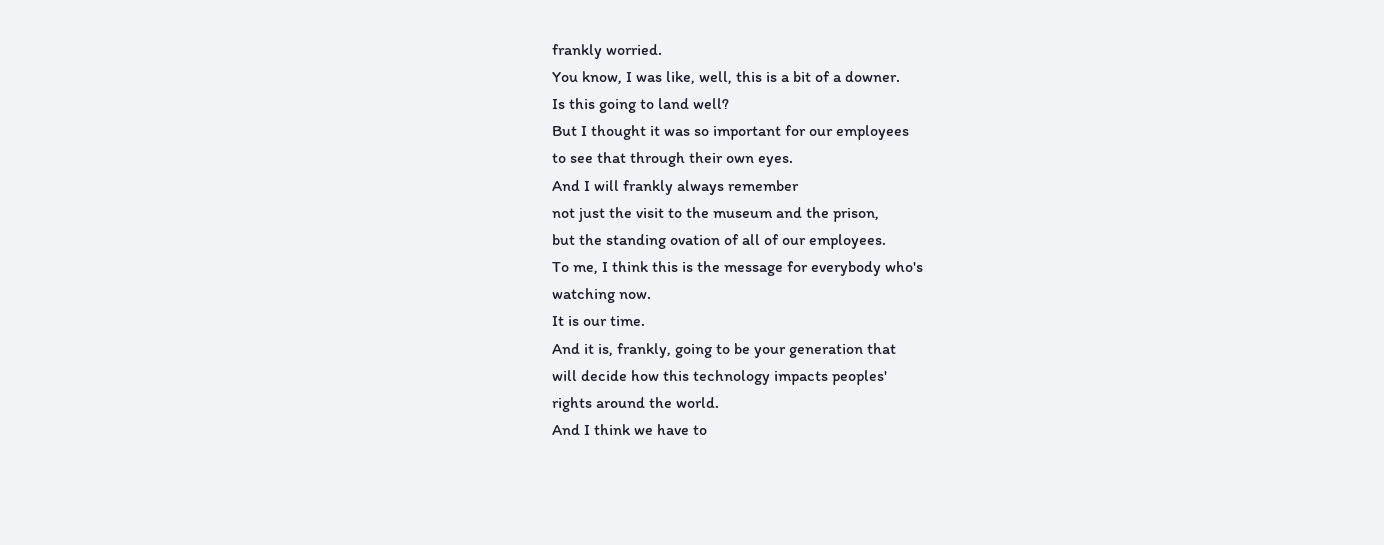frankly worried.
You know, I was like, well, this is a bit of a downer.
Is this going to land well?
But I thought it was so important for our employees
to see that through their own eyes.
And I will frankly always remember
not just the visit to the museum and the prison,
but the standing ovation of all of our employees.
To me, I think this is the message for everybody who's
watching now.
It is our time.
And it is, frankly, going to be your generation that
will decide how this technology impacts peoples'
rights around the world.
And I think we have to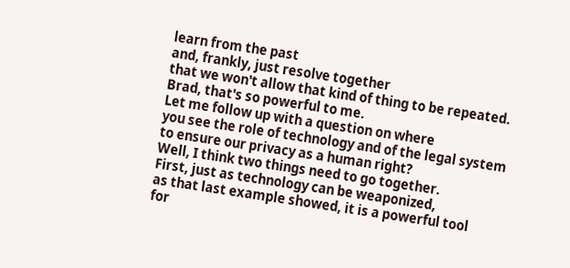learn from the past
and, frankly, just resolve together
that we won't allow that kind of thing to be repeated.
Brad, that's so powerful to me.
Let me follow up with a question on where
you see the role of technology and of the legal system
to ensure our privacy as a human right?
Well, I think two things need to go together.
First, just as technology can be weaponized,
as that last example showed, it is a powerful tool
for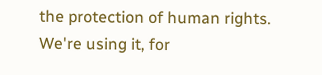the protection of human rights.
We're using it, for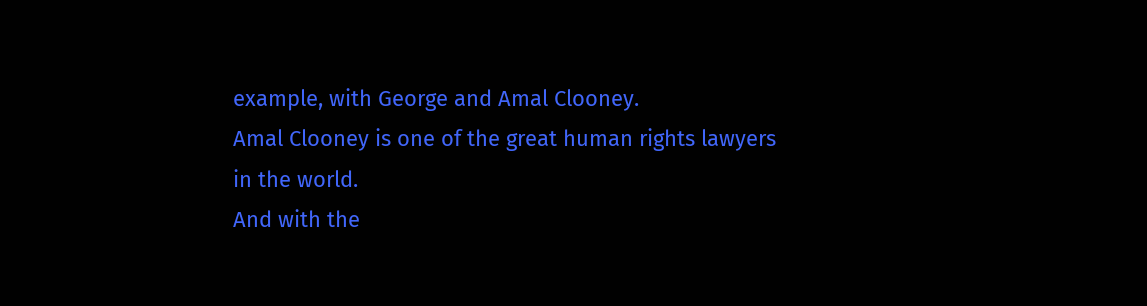example, with George and Amal Clooney.
Amal Clooney is one of the great human rights lawyers
in the world.
And with the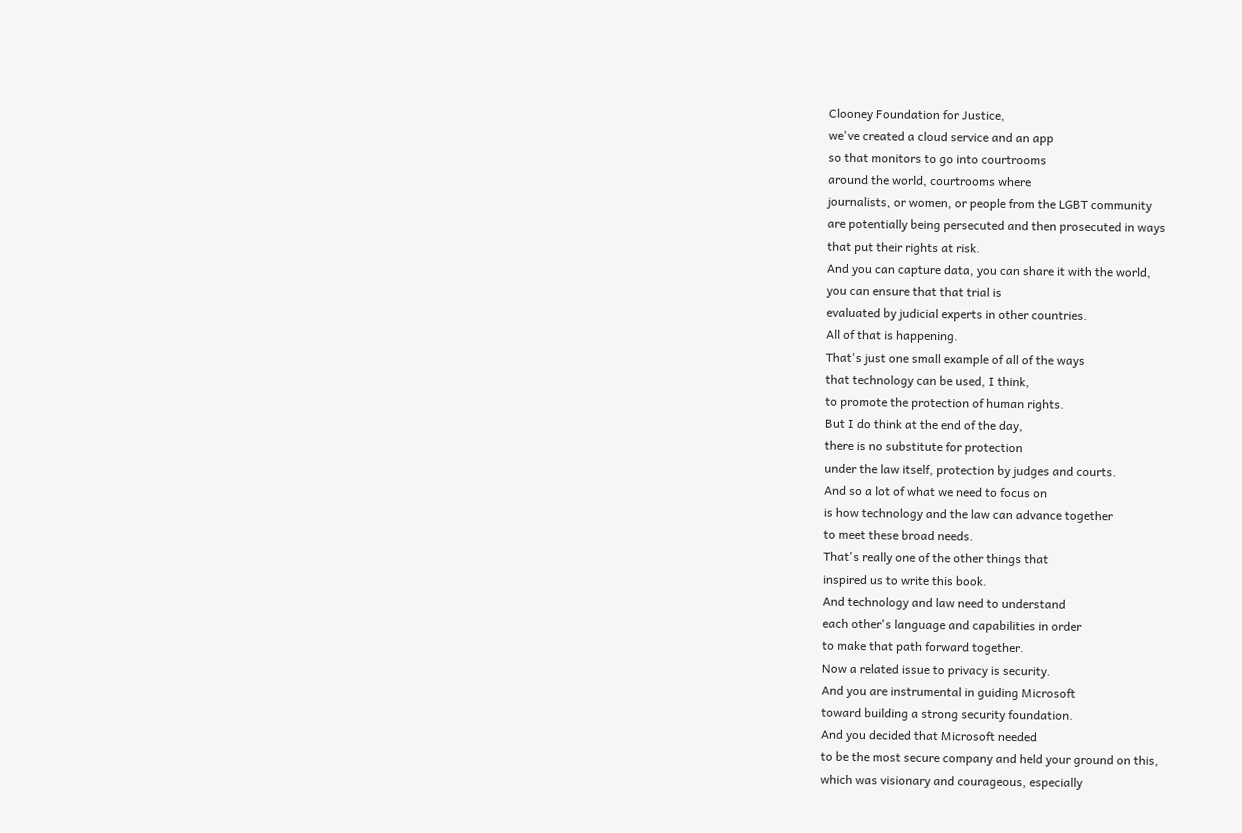Clooney Foundation for Justice,
we've created a cloud service and an app
so that monitors to go into courtrooms
around the world, courtrooms where
journalists, or women, or people from the LGBT community
are potentially being persecuted and then prosecuted in ways
that put their rights at risk.
And you can capture data, you can share it with the world,
you can ensure that that trial is
evaluated by judicial experts in other countries.
All of that is happening.
That's just one small example of all of the ways
that technology can be used, I think,
to promote the protection of human rights.
But I do think at the end of the day,
there is no substitute for protection
under the law itself, protection by judges and courts.
And so a lot of what we need to focus on
is how technology and the law can advance together
to meet these broad needs.
That's really one of the other things that
inspired us to write this book.
And technology and law need to understand
each other's language and capabilities in order
to make that path forward together.
Now a related issue to privacy is security.
And you are instrumental in guiding Microsoft
toward building a strong security foundation.
And you decided that Microsoft needed
to be the most secure company and held your ground on this,
which was visionary and courageous, especially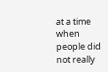at a time when people did not really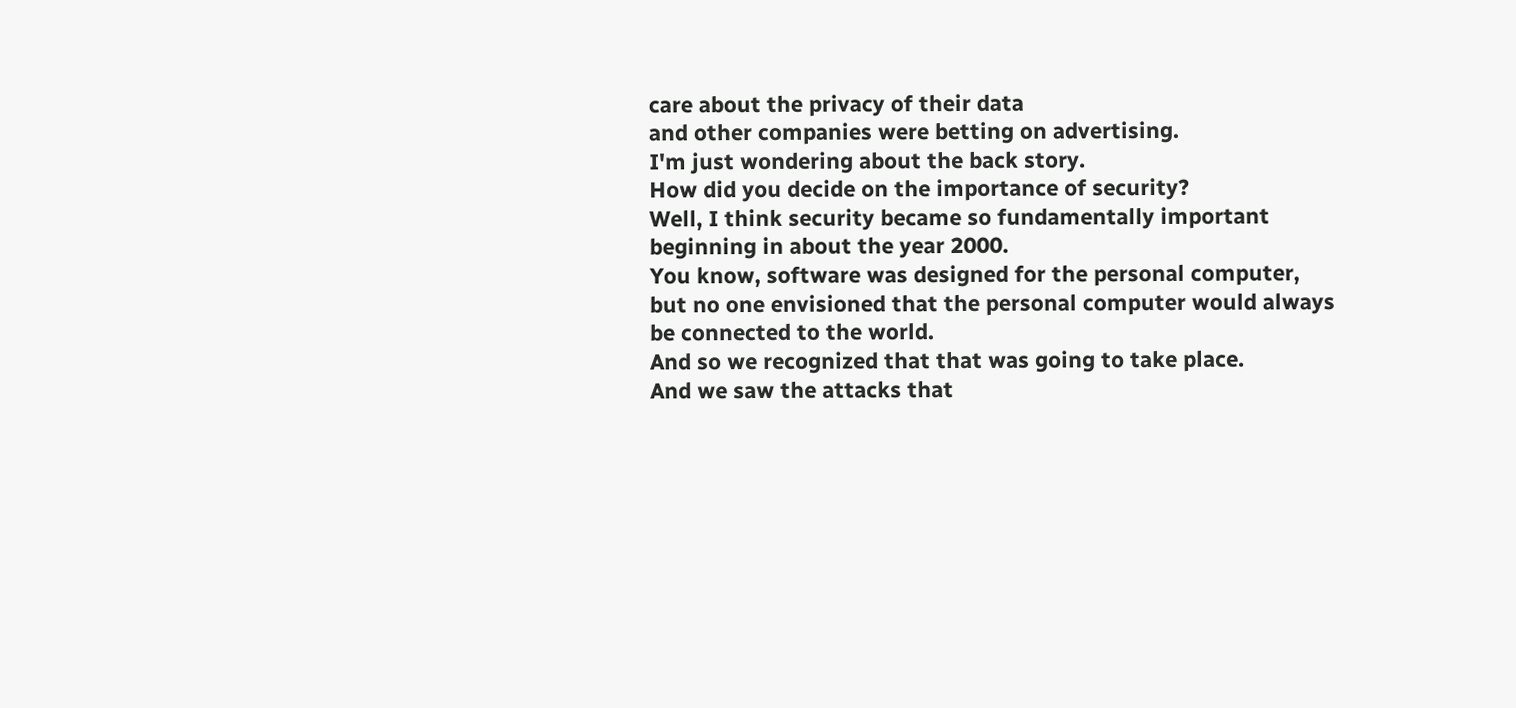care about the privacy of their data
and other companies were betting on advertising.
I'm just wondering about the back story.
How did you decide on the importance of security?
Well, I think security became so fundamentally important
beginning in about the year 2000.
You know, software was designed for the personal computer,
but no one envisioned that the personal computer would always
be connected to the world.
And so we recognized that that was going to take place.
And we saw the attacks that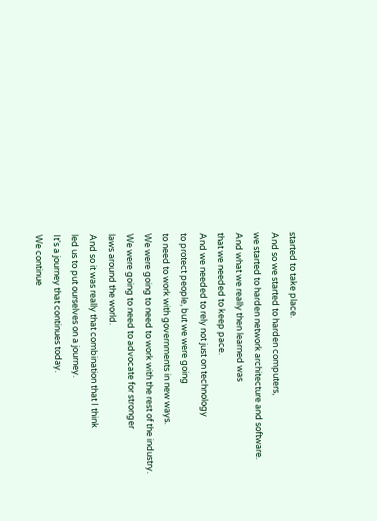started to take place.
And so we started to harden computers,
we started to harden network architecture and software.
And what we really then learned was
that we needed to keep pace.
And we needed to rely not just on technology
to protect people, but we were going
to need to work with governments in new ways.
We were going to need to work with the rest of the industry.
We were going to need to advocate for stronger
laws around the world.
And so it was really that combination that I think
led us to put ourselves on a journey.
It's a journey that continues today.
We continue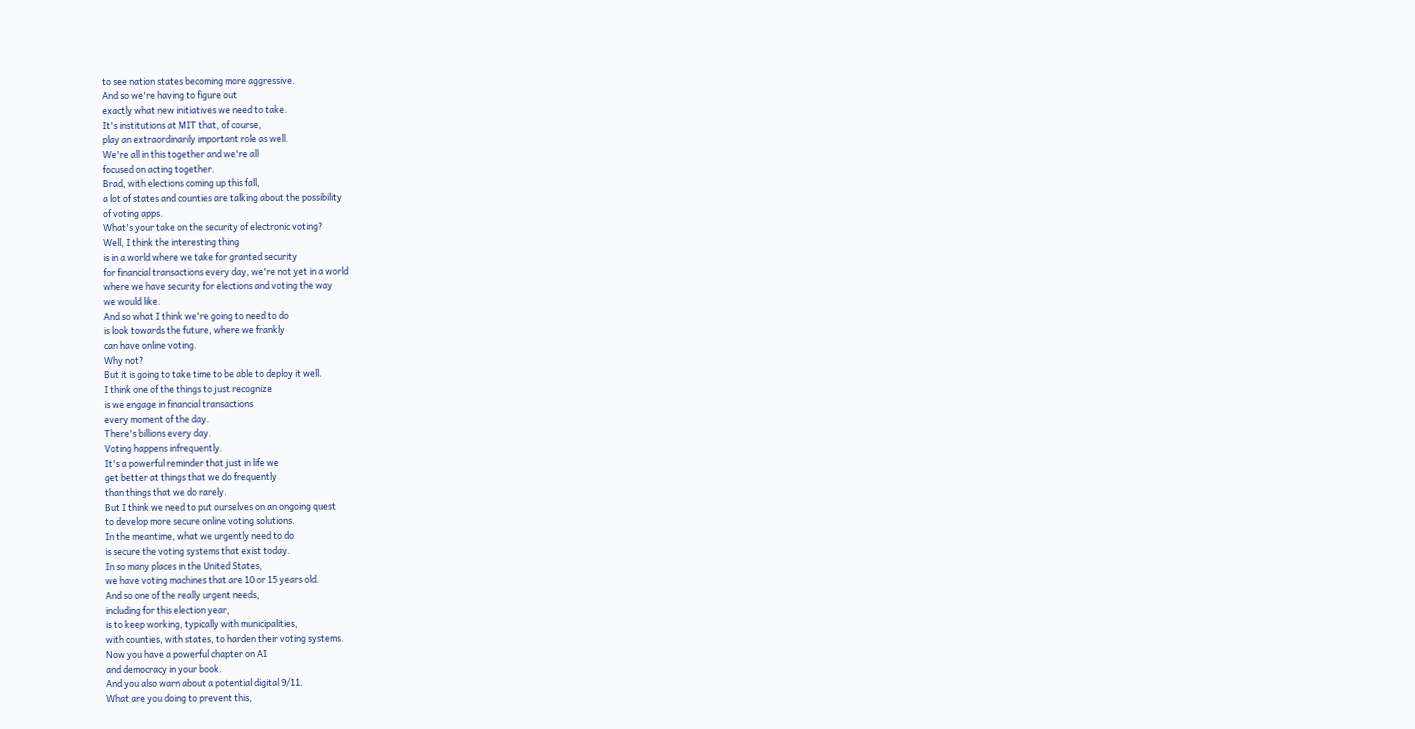to see nation states becoming more aggressive.
And so we're having to figure out
exactly what new initiatives we need to take.
It's institutions at MIT that, of course,
play an extraordinarily important role as well.
We're all in this together and we're all
focused on acting together.
Brad, with elections coming up this fall,
a lot of states and counties are talking about the possibility
of voting apps.
What's your take on the security of electronic voting?
Well, I think the interesting thing
is in a world where we take for granted security
for financial transactions every day, we're not yet in a world
where we have security for elections and voting the way
we would like.
And so what I think we're going to need to do
is look towards the future, where we frankly
can have online voting.
Why not?
But it is going to take time to be able to deploy it well.
I think one of the things to just recognize
is we engage in financial transactions
every moment of the day.
There's billions every day.
Voting happens infrequently.
It's a powerful reminder that just in life we
get better at things that we do frequently
than things that we do rarely.
But I think we need to put ourselves on an ongoing quest
to develop more secure online voting solutions.
In the meantime, what we urgently need to do
is secure the voting systems that exist today.
In so many places in the United States,
we have voting machines that are 10 or 15 years old.
And so one of the really urgent needs,
including for this election year,
is to keep working, typically with municipalities,
with counties, with states, to harden their voting systems.
Now you have a powerful chapter on AI
and democracy in your book.
And you also warn about a potential digital 9/11.
What are you doing to prevent this,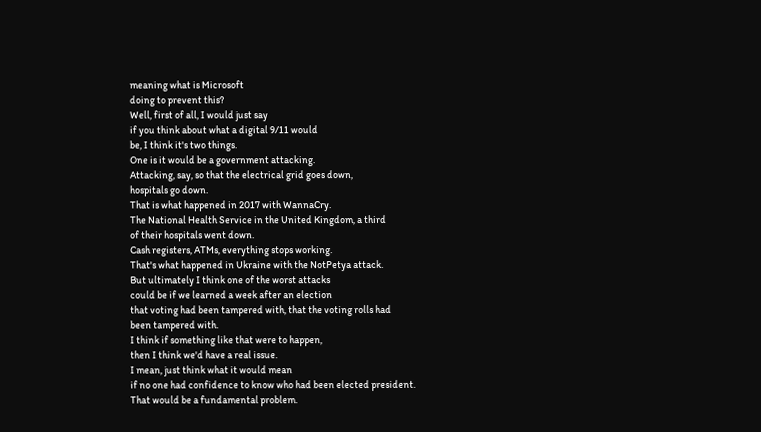meaning what is Microsoft
doing to prevent this?
Well, first of all, I would just say
if you think about what a digital 9/11 would
be, I think it's two things.
One is it would be a government attacking.
Attacking, say, so that the electrical grid goes down,
hospitals go down.
That is what happened in 2017 with WannaCry.
The National Health Service in the United Kingdom, a third
of their hospitals went down.
Cash registers, ATMs, everything stops working.
That's what happened in Ukraine with the NotPetya attack.
But ultimately I think one of the worst attacks
could be if we learned a week after an election
that voting had been tampered with, that the voting rolls had
been tampered with.
I think if something like that were to happen,
then I think we'd have a real issue.
I mean, just think what it would mean
if no one had confidence to know who had been elected president.
That would be a fundamental problem.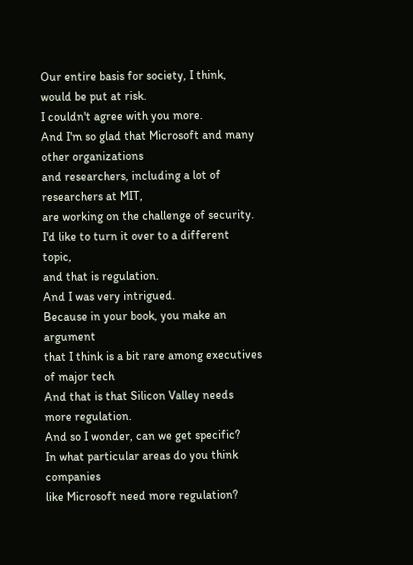Our entire basis for society, I think, would be put at risk.
I couldn't agree with you more.
And I'm so glad that Microsoft and many other organizations
and researchers, including a lot of researchers at MIT,
are working on the challenge of security.
I'd like to turn it over to a different topic,
and that is regulation.
And I was very intrigued.
Because in your book, you make an argument
that I think is a bit rare among executives of major tech
And that is that Silicon Valley needs more regulation.
And so I wonder, can we get specific?
In what particular areas do you think companies
like Microsoft need more regulation?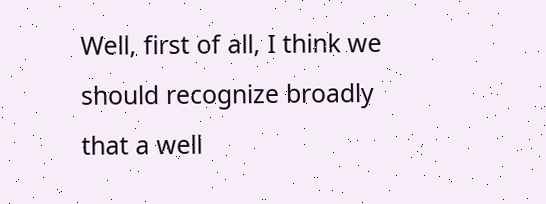Well, first of all, I think we should recognize broadly
that a well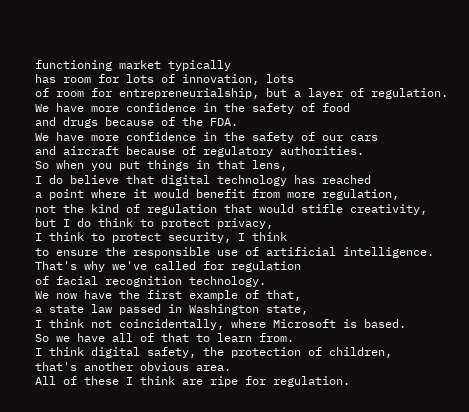functioning market typically
has room for lots of innovation, lots
of room for entrepreneurialship, but a layer of regulation.
We have more confidence in the safety of food
and drugs because of the FDA.
We have more confidence in the safety of our cars
and aircraft because of regulatory authorities.
So when you put things in that lens,
I do believe that digital technology has reached
a point where it would benefit from more regulation,
not the kind of regulation that would stifle creativity,
but I do think to protect privacy,
I think to protect security, I think
to ensure the responsible use of artificial intelligence.
That's why we've called for regulation
of facial recognition technology.
We now have the first example of that,
a state law passed in Washington state,
I think not coincidentally, where Microsoft is based.
So we have all of that to learn from.
I think digital safety, the protection of children,
that's another obvious area.
All of these I think are ripe for regulation.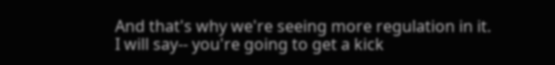And that's why we're seeing more regulation in it.
I will say-- you're going to get a kick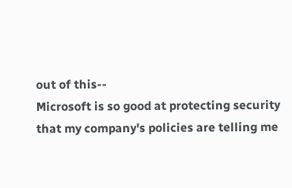out of this--
Microsoft is so good at protecting security
that my company's policies are telling me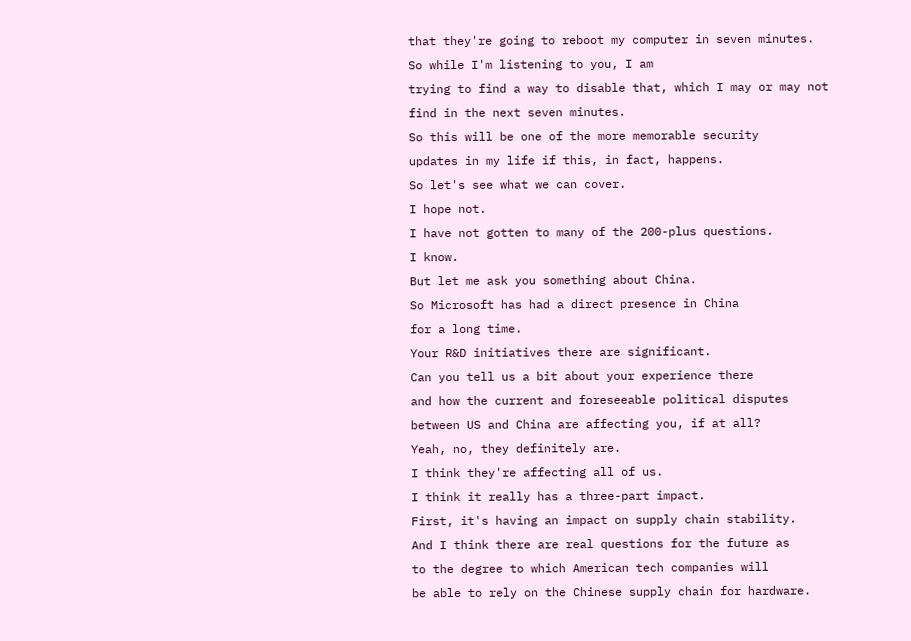that they're going to reboot my computer in seven minutes.
So while I'm listening to you, I am
trying to find a way to disable that, which I may or may not
find in the next seven minutes.
So this will be one of the more memorable security
updates in my life if this, in fact, happens.
So let's see what we can cover.
I hope not.
I have not gotten to many of the 200-plus questions.
I know.
But let me ask you something about China.
So Microsoft has had a direct presence in China
for a long time.
Your R&D initiatives there are significant.
Can you tell us a bit about your experience there
and how the current and foreseeable political disputes
between US and China are affecting you, if at all?
Yeah, no, they definitely are.
I think they're affecting all of us.
I think it really has a three-part impact.
First, it's having an impact on supply chain stability.
And I think there are real questions for the future as
to the degree to which American tech companies will
be able to rely on the Chinese supply chain for hardware.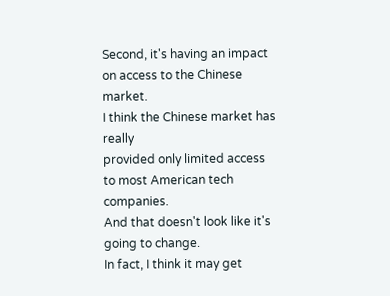Second, it's having an impact on access to the Chinese market.
I think the Chinese market has really
provided only limited access to most American tech companies.
And that doesn't look like it's going to change.
In fact, I think it may get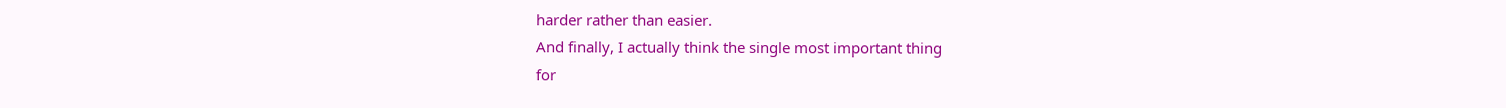harder rather than easier.
And finally, I actually think the single most important thing
for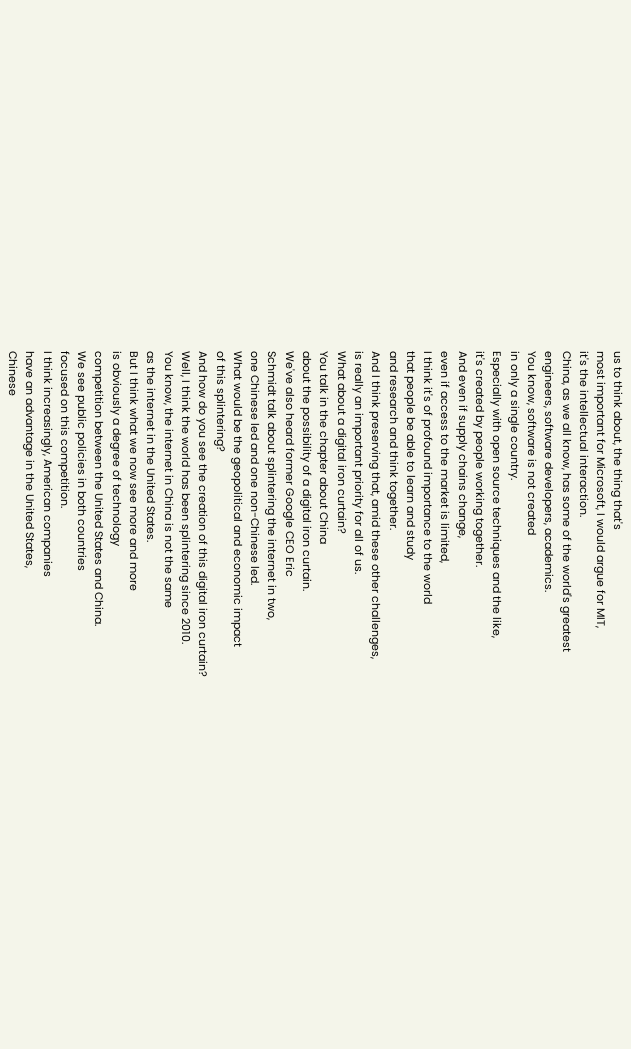us to think about, the thing that's
most important for Microsoft, I would argue for MIT,
it's the intellectual interaction.
China, as we all know, has some of the world's greatest
engineers, software developers, academics.
You know, software is not created
in only a single country.
Especially with open source techniques and the like,
it's created by people working together.
And even if supply chains change,
even if access to the market is limited,
I think it's of profound importance to the world
that people be able to learn and study
and research and think together.
And I think preserving that, amid these other challenges,
is really an important priority for all of us.
What about a digital iron curtain?
You talk in the chapter about China
about the possibility of a digital iron curtain.
We've also heard former Google CEO Eric
Schmidt talk about splintering the internet in two,
one Chinese led and one non-Chinese led.
What would be the geopolitical and economic impact
of this splintering?
And how do you see the creation of this digital iron curtain?
Well, I think the world has been splintering since 2010.
You know, the internet in China is not the same
as the internet in the United States.
But I think what we now see more and more
is obviously a degree of technology
competition between the United States and China.
We see public policies in both countries
focused on this competition.
I think increasingly, American companies
have an advantage in the United States,
Chinese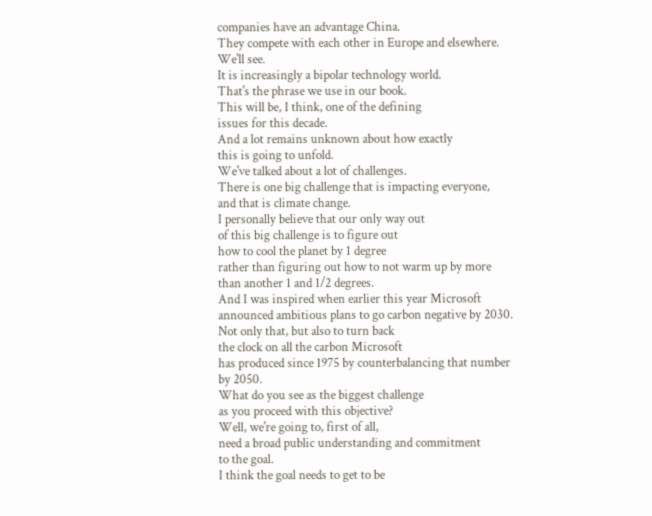companies have an advantage China.
They compete with each other in Europe and elsewhere.
We'll see.
It is increasingly a bipolar technology world.
That's the phrase we use in our book.
This will be, I think, one of the defining
issues for this decade.
And a lot remains unknown about how exactly
this is going to unfold.
We've talked about a lot of challenges.
There is one big challenge that is impacting everyone,
and that is climate change.
I personally believe that our only way out
of this big challenge is to figure out
how to cool the planet by 1 degree
rather than figuring out how to not warm up by more
than another 1 and 1/2 degrees.
And I was inspired when earlier this year Microsoft
announced ambitious plans to go carbon negative by 2030.
Not only that, but also to turn back
the clock on all the carbon Microsoft
has produced since 1975 by counterbalancing that number
by 2050.
What do you see as the biggest challenge
as you proceed with this objective?
Well, we're going to, first of all,
need a broad public understanding and commitment
to the goal.
I think the goal needs to get to be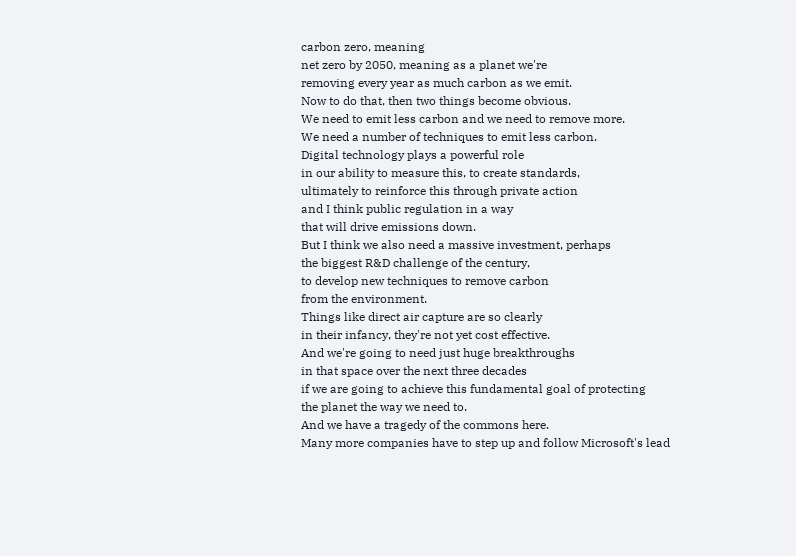carbon zero, meaning
net zero by 2050, meaning as a planet we're
removing every year as much carbon as we emit.
Now to do that, then two things become obvious.
We need to emit less carbon and we need to remove more.
We need a number of techniques to emit less carbon.
Digital technology plays a powerful role
in our ability to measure this, to create standards,
ultimately to reinforce this through private action
and I think public regulation in a way
that will drive emissions down.
But I think we also need a massive investment, perhaps
the biggest R&D challenge of the century,
to develop new techniques to remove carbon
from the environment.
Things like direct air capture are so clearly
in their infancy, they're not yet cost effective.
And we're going to need just huge breakthroughs
in that space over the next three decades
if we are going to achieve this fundamental goal of protecting
the planet the way we need to.
And we have a tragedy of the commons here.
Many more companies have to step up and follow Microsoft's lead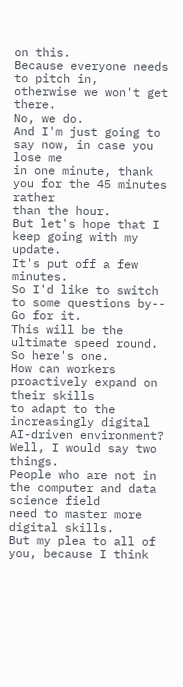on this.
Because everyone needs to pitch in,
otherwise we won't get there.
No, we do.
And I'm just going to say now, in case you lose me
in one minute, thank you for the 45 minutes rather
than the hour.
But let's hope that I keep going with my update.
It's put off a few minutes.
So I'd like to switch to some questions by--
Go for it.
This will be the ultimate speed round.
So here's one.
How can workers proactively expand on their skills
to adapt to the increasingly digital AI-driven environment?
Well, I would say two things.
People who are not in the computer and data science field
need to master more digital skills.
But my plea to all of you, because I think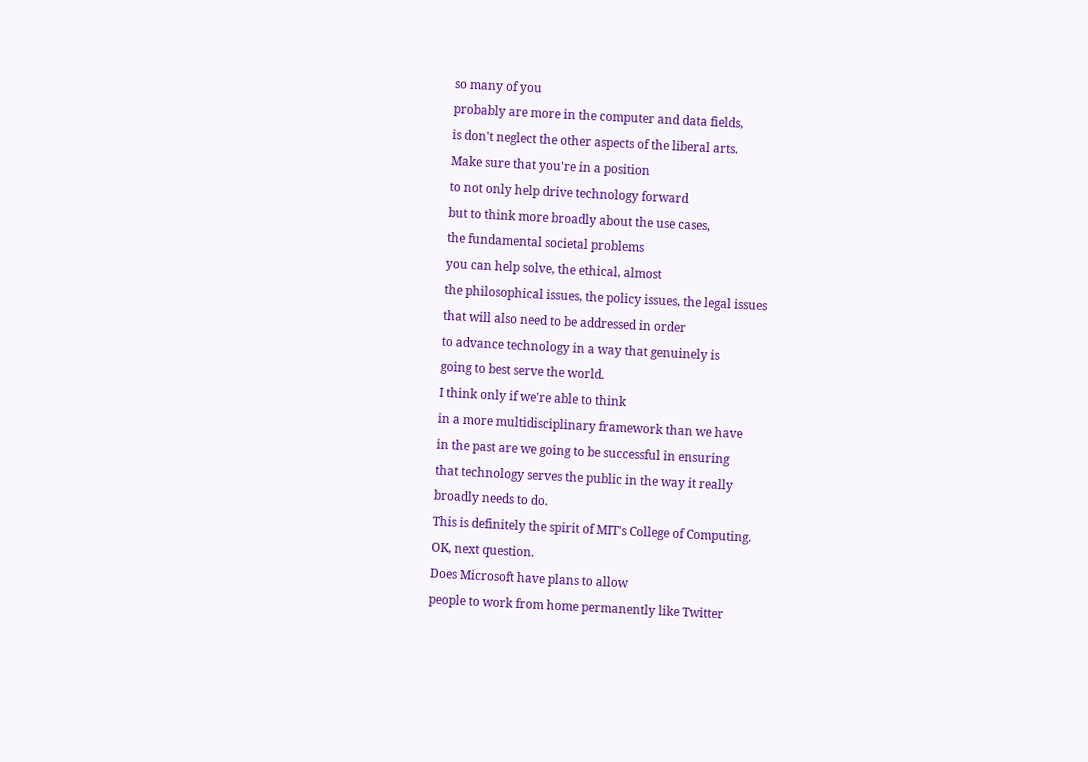so many of you
probably are more in the computer and data fields,
is don't neglect the other aspects of the liberal arts.
Make sure that you're in a position
to not only help drive technology forward
but to think more broadly about the use cases,
the fundamental societal problems
you can help solve, the ethical, almost
the philosophical issues, the policy issues, the legal issues
that will also need to be addressed in order
to advance technology in a way that genuinely is
going to best serve the world.
I think only if we're able to think
in a more multidisciplinary framework than we have
in the past are we going to be successful in ensuring
that technology serves the public in the way it really
broadly needs to do.
This is definitely the spirit of MIT's College of Computing.
OK, next question.
Does Microsoft have plans to allow
people to work from home permanently like Twitter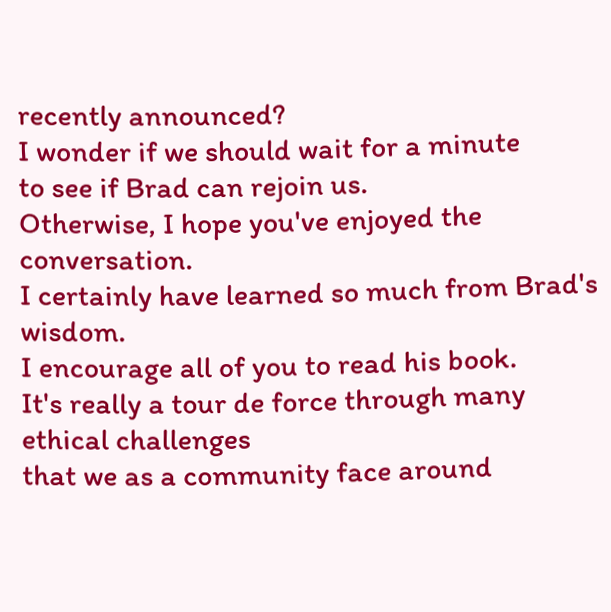recently announced?
I wonder if we should wait for a minute
to see if Brad can rejoin us.
Otherwise, I hope you've enjoyed the conversation.
I certainly have learned so much from Brad's wisdom.
I encourage all of you to read his book.
It's really a tour de force through many ethical challenges
that we as a community face around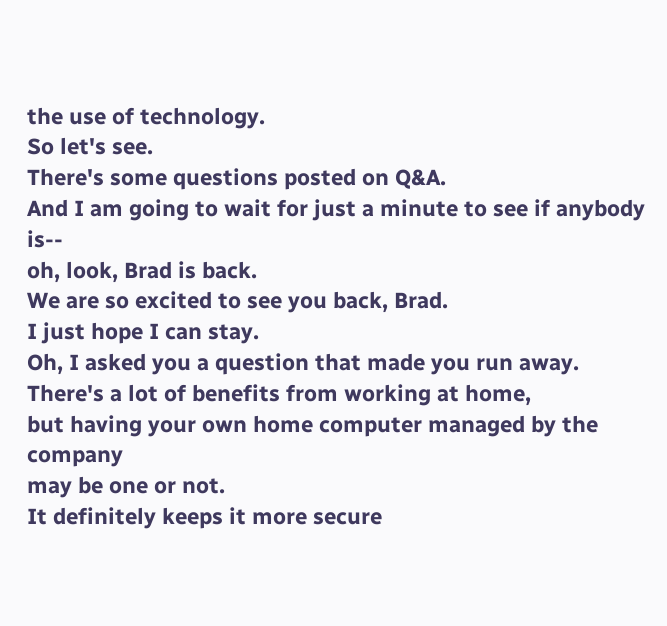the use of technology.
So let's see.
There's some questions posted on Q&A.
And I am going to wait for just a minute to see if anybody is--
oh, look, Brad is back.
We are so excited to see you back, Brad.
I just hope I can stay.
Oh, I asked you a question that made you run away.
There's a lot of benefits from working at home,
but having your own home computer managed by the company
may be one or not.
It definitely keeps it more secure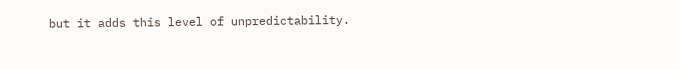but it adds this level of unpredictability.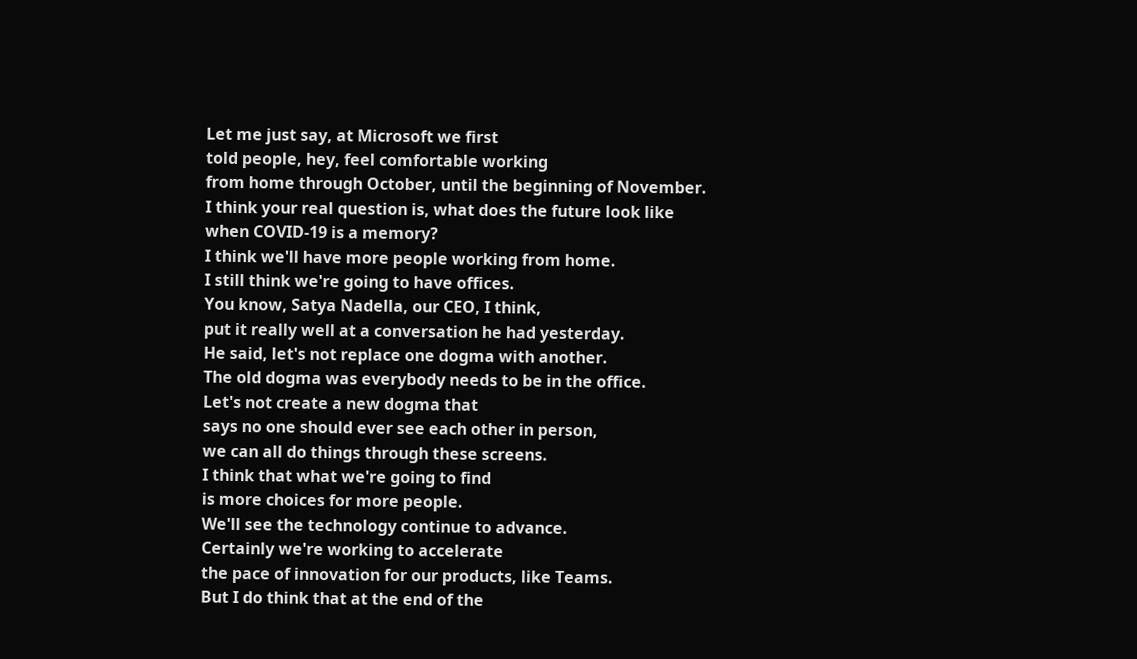Let me just say, at Microsoft we first
told people, hey, feel comfortable working
from home through October, until the beginning of November.
I think your real question is, what does the future look like
when COVID-19 is a memory?
I think we'll have more people working from home.
I still think we're going to have offices.
You know, Satya Nadella, our CEO, I think,
put it really well at a conversation he had yesterday.
He said, let's not replace one dogma with another.
The old dogma was everybody needs to be in the office.
Let's not create a new dogma that
says no one should ever see each other in person,
we can all do things through these screens.
I think that what we're going to find
is more choices for more people.
We'll see the technology continue to advance.
Certainly we're working to accelerate
the pace of innovation for our products, like Teams.
But I do think that at the end of the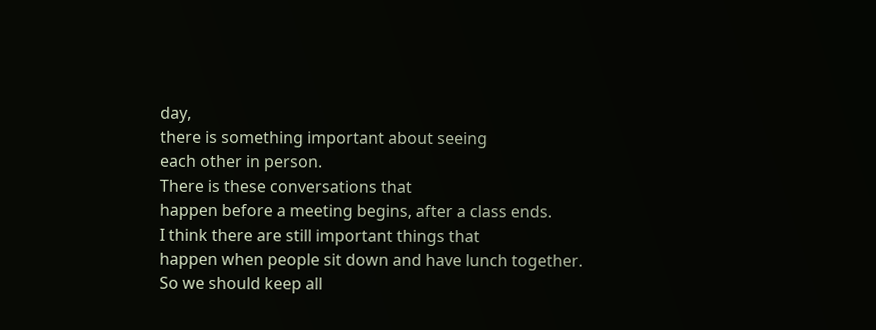day,
there is something important about seeing
each other in person.
There is these conversations that
happen before a meeting begins, after a class ends.
I think there are still important things that
happen when people sit down and have lunch together.
So we should keep all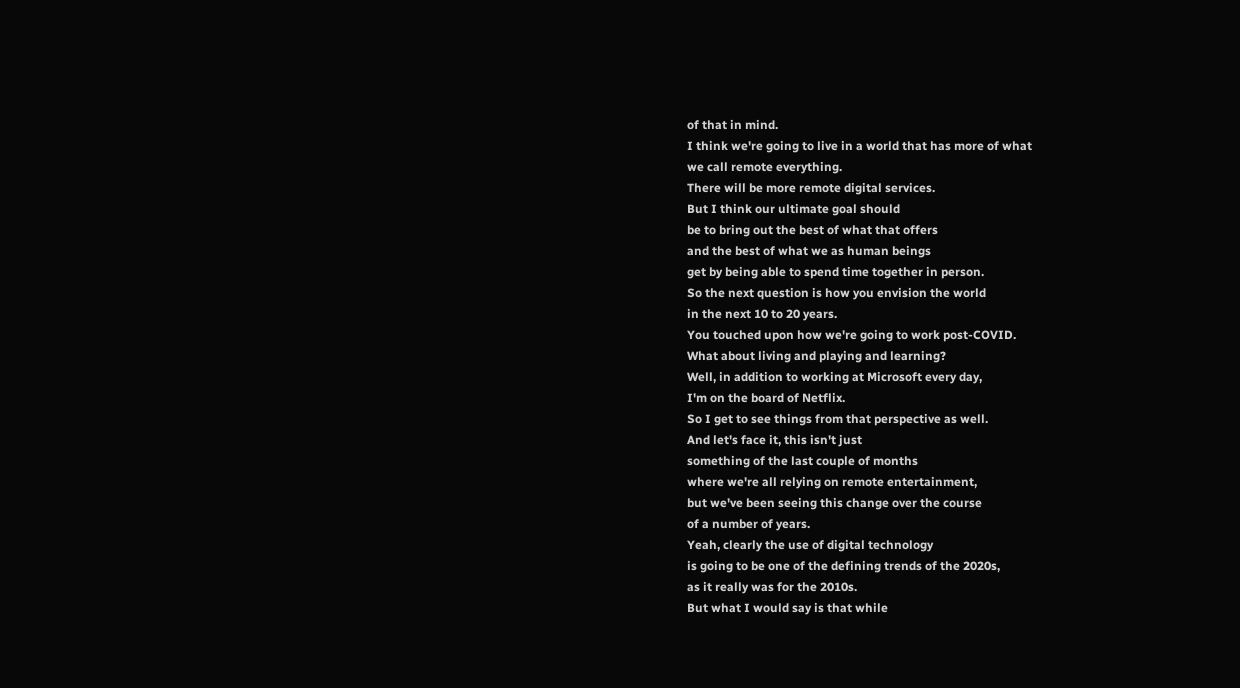of that in mind.
I think we're going to live in a world that has more of what
we call remote everything.
There will be more remote digital services.
But I think our ultimate goal should
be to bring out the best of what that offers
and the best of what we as human beings
get by being able to spend time together in person.
So the next question is how you envision the world
in the next 10 to 20 years.
You touched upon how we're going to work post-COVID.
What about living and playing and learning?
Well, in addition to working at Microsoft every day,
I'm on the board of Netflix.
So I get to see things from that perspective as well.
And let's face it, this isn't just
something of the last couple of months
where we're all relying on remote entertainment,
but we've been seeing this change over the course
of a number of years.
Yeah, clearly the use of digital technology
is going to be one of the defining trends of the 2020s,
as it really was for the 2010s.
But what I would say is that while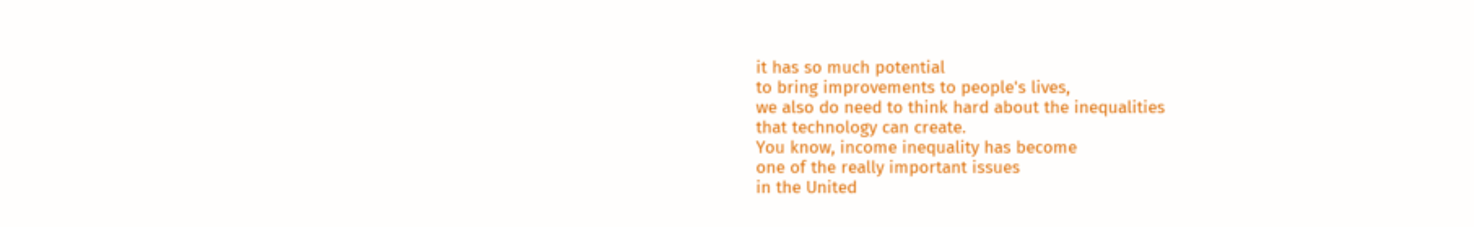it has so much potential
to bring improvements to people's lives,
we also do need to think hard about the inequalities
that technology can create.
You know, income inequality has become
one of the really important issues
in the United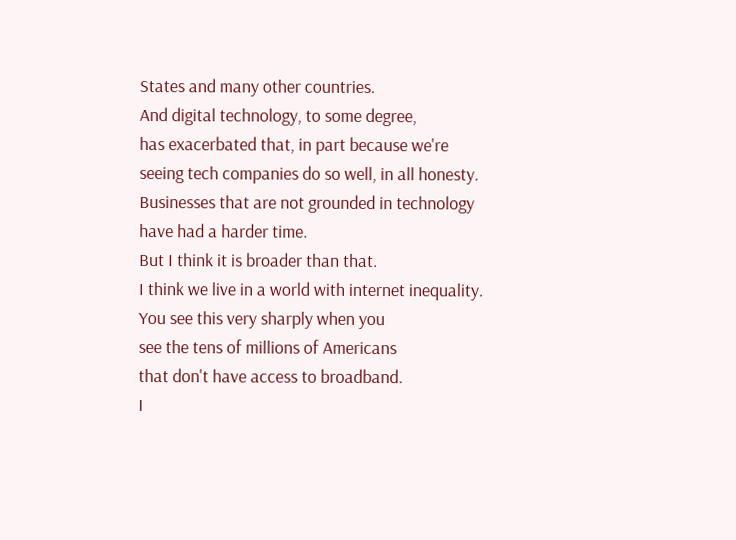States and many other countries.
And digital technology, to some degree,
has exacerbated that, in part because we're
seeing tech companies do so well, in all honesty.
Businesses that are not grounded in technology
have had a harder time.
But I think it is broader than that.
I think we live in a world with internet inequality.
You see this very sharply when you
see the tens of millions of Americans
that don't have access to broadband.
I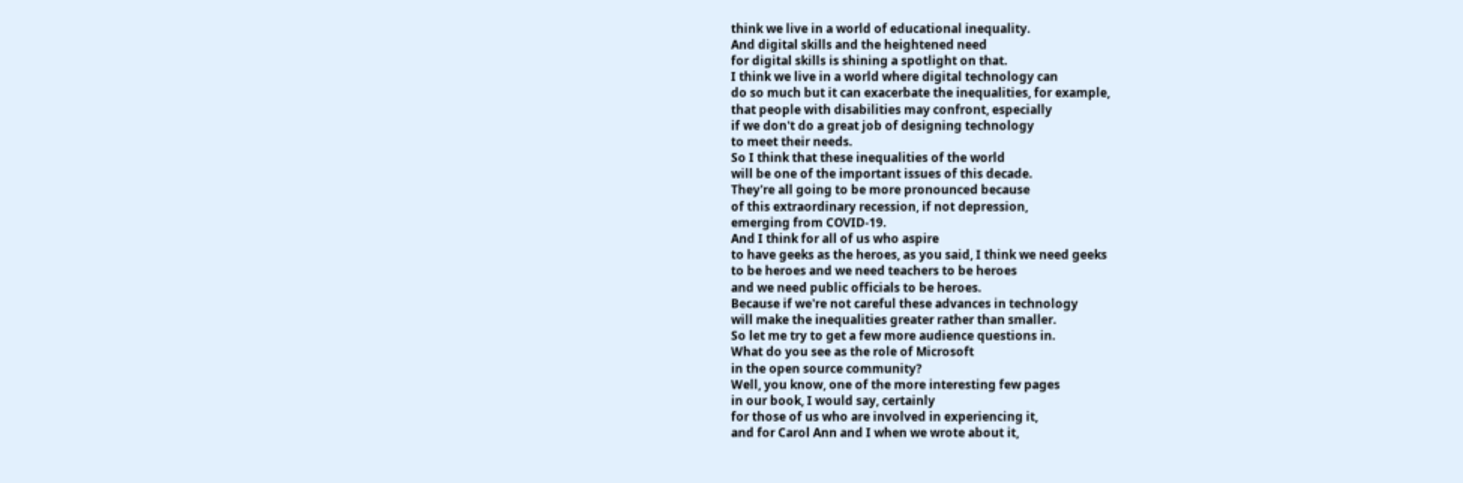think we live in a world of educational inequality.
And digital skills and the heightened need
for digital skills is shining a spotlight on that.
I think we live in a world where digital technology can
do so much but it can exacerbate the inequalities, for example,
that people with disabilities may confront, especially
if we don't do a great job of designing technology
to meet their needs.
So I think that these inequalities of the world
will be one of the important issues of this decade.
They're all going to be more pronounced because
of this extraordinary recession, if not depression,
emerging from COVID-19.
And I think for all of us who aspire
to have geeks as the heroes, as you said, I think we need geeks
to be heroes and we need teachers to be heroes
and we need public officials to be heroes.
Because if we're not careful these advances in technology
will make the inequalities greater rather than smaller.
So let me try to get a few more audience questions in.
What do you see as the role of Microsoft
in the open source community?
Well, you know, one of the more interesting few pages
in our book, I would say, certainly
for those of us who are involved in experiencing it,
and for Carol Ann and I when we wrote about it,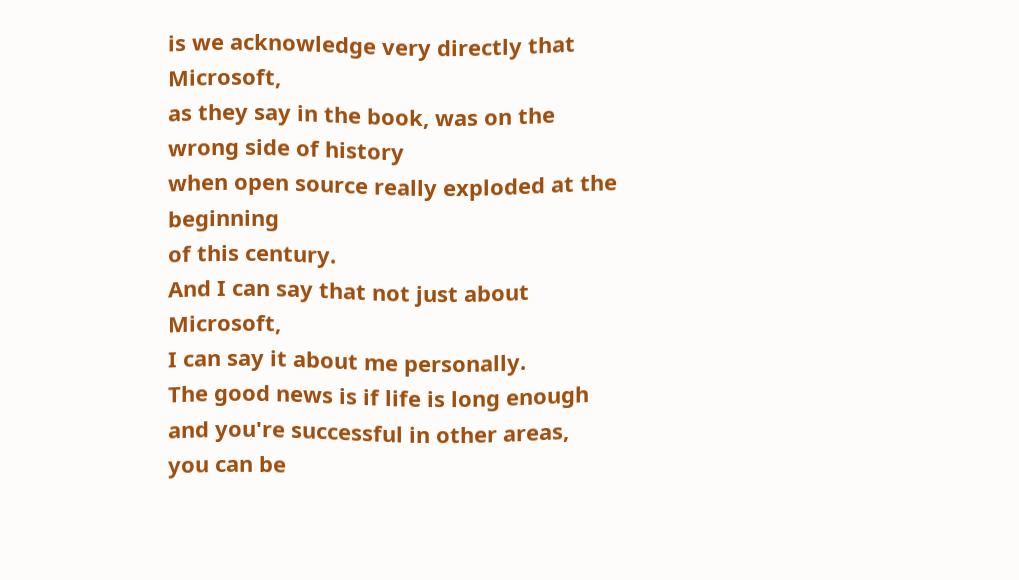is we acknowledge very directly that Microsoft,
as they say in the book, was on the wrong side of history
when open source really exploded at the beginning
of this century.
And I can say that not just about Microsoft,
I can say it about me personally.
The good news is if life is long enough
and you're successful in other areas,
you can be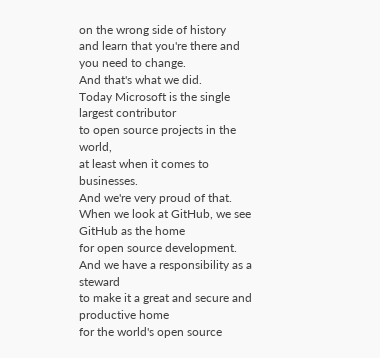on the wrong side of history
and learn that you're there and you need to change.
And that's what we did.
Today Microsoft is the single largest contributor
to open source projects in the world,
at least when it comes to businesses.
And we're very proud of that.
When we look at GitHub, we see GitHub as the home
for open source development.
And we have a responsibility as a steward
to make it a great and secure and productive home
for the world's open source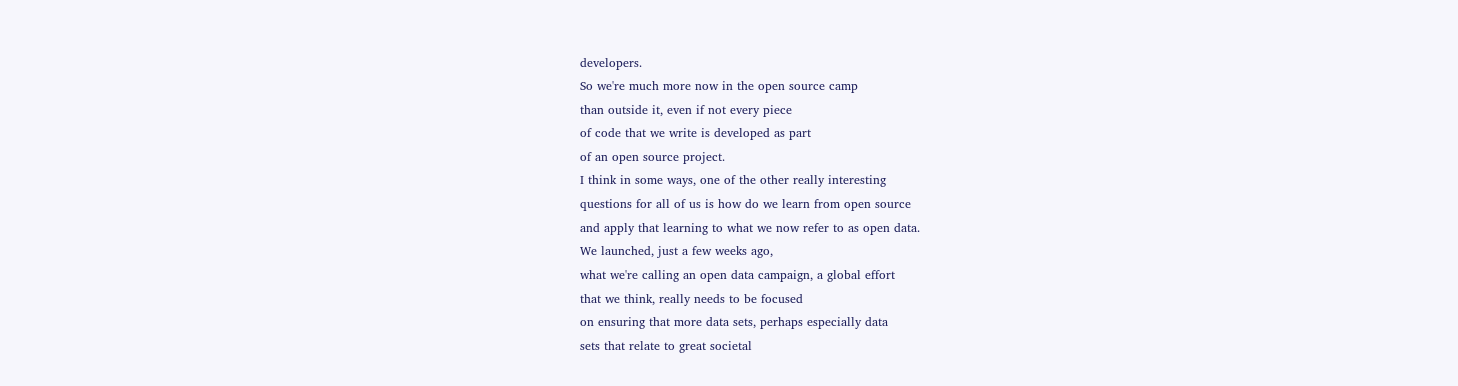developers.
So we're much more now in the open source camp
than outside it, even if not every piece
of code that we write is developed as part
of an open source project.
I think in some ways, one of the other really interesting
questions for all of us is how do we learn from open source
and apply that learning to what we now refer to as open data.
We launched, just a few weeks ago,
what we're calling an open data campaign, a global effort
that we think, really needs to be focused
on ensuring that more data sets, perhaps especially data
sets that relate to great societal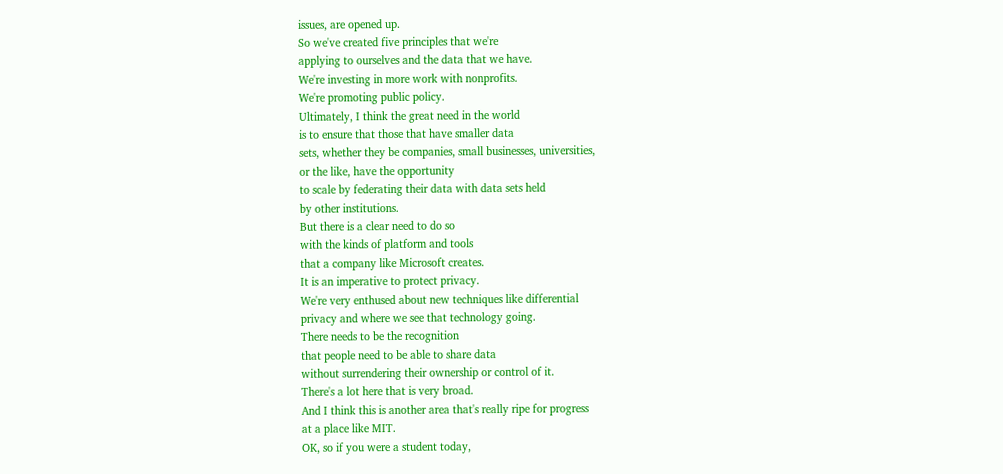issues, are opened up.
So we've created five principles that we're
applying to ourselves and the data that we have.
We're investing in more work with nonprofits.
We're promoting public policy.
Ultimately, I think the great need in the world
is to ensure that those that have smaller data
sets, whether they be companies, small businesses, universities,
or the like, have the opportunity
to scale by federating their data with data sets held
by other institutions.
But there is a clear need to do so
with the kinds of platform and tools
that a company like Microsoft creates.
It is an imperative to protect privacy.
We're very enthused about new techniques like differential
privacy and where we see that technology going.
There needs to be the recognition
that people need to be able to share data
without surrendering their ownership or control of it.
There's a lot here that is very broad.
And I think this is another area that's really ripe for progress
at a place like MIT.
OK, so if you were a student today,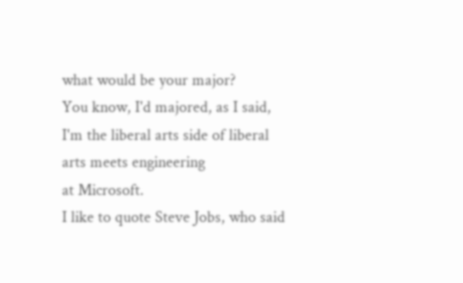what would be your major?
You know, I'd majored, as I said,
I'm the liberal arts side of liberal arts meets engineering
at Microsoft.
I like to quote Steve Jobs, who said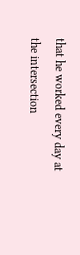that he worked every day at the intersection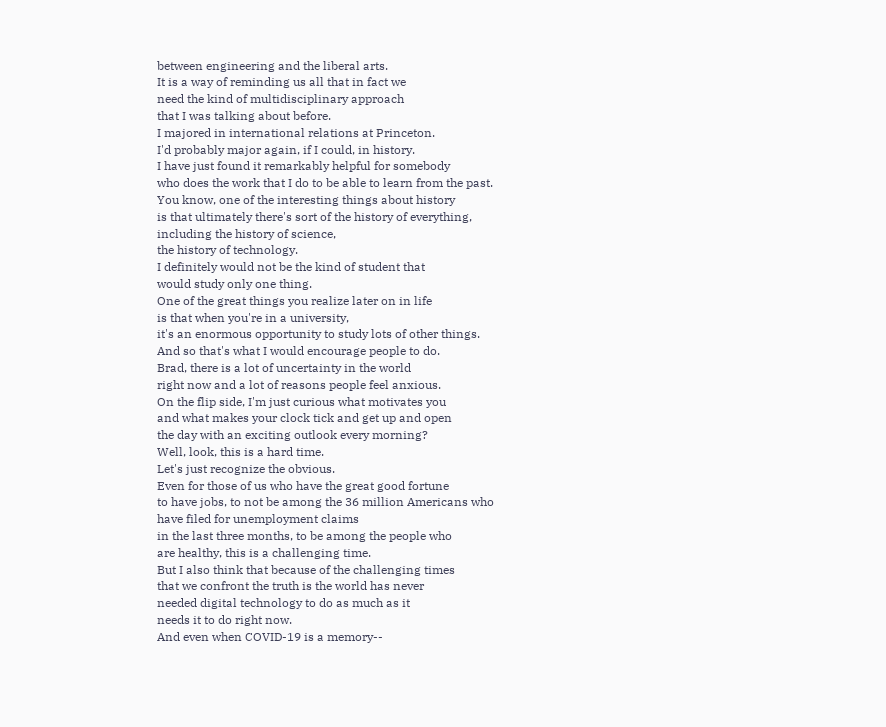between engineering and the liberal arts.
It is a way of reminding us all that in fact we
need the kind of multidisciplinary approach
that I was talking about before.
I majored in international relations at Princeton.
I'd probably major again, if I could, in history.
I have just found it remarkably helpful for somebody
who does the work that I do to be able to learn from the past.
You know, one of the interesting things about history
is that ultimately there's sort of the history of everything,
including the history of science,
the history of technology.
I definitely would not be the kind of student that
would study only one thing.
One of the great things you realize later on in life
is that when you're in a university,
it's an enormous opportunity to study lots of other things.
And so that's what I would encourage people to do.
Brad, there is a lot of uncertainty in the world
right now and a lot of reasons people feel anxious.
On the flip side, I'm just curious what motivates you
and what makes your clock tick and get up and open
the day with an exciting outlook every morning?
Well, look, this is a hard time.
Let's just recognize the obvious.
Even for those of us who have the great good fortune
to have jobs, to not be among the 36 million Americans who
have filed for unemployment claims
in the last three months, to be among the people who
are healthy, this is a challenging time.
But I also think that because of the challenging times
that we confront the truth is the world has never
needed digital technology to do as much as it
needs it to do right now.
And even when COVID-19 is a memory--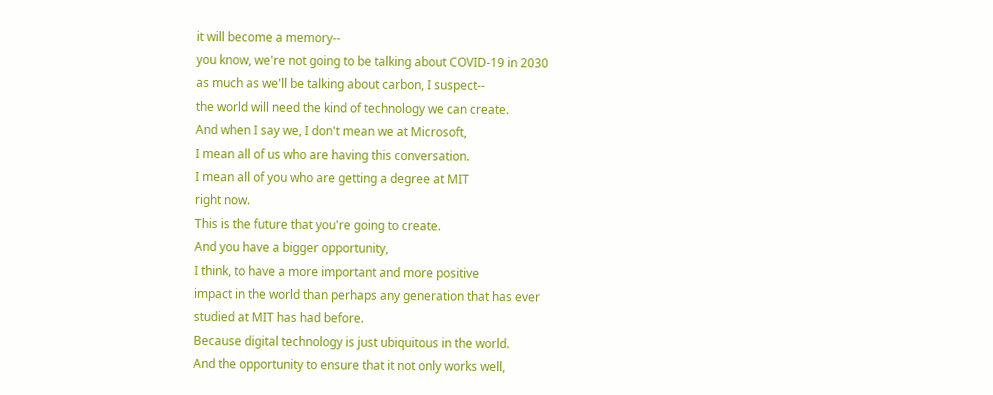it will become a memory--
you know, we're not going to be talking about COVID-19 in 2030
as much as we'll be talking about carbon, I suspect--
the world will need the kind of technology we can create.
And when I say we, I don't mean we at Microsoft,
I mean all of us who are having this conversation.
I mean all of you who are getting a degree at MIT
right now.
This is the future that you're going to create.
And you have a bigger opportunity,
I think, to have a more important and more positive
impact in the world than perhaps any generation that has ever
studied at MIT has had before.
Because digital technology is just ubiquitous in the world.
And the opportunity to ensure that it not only works well,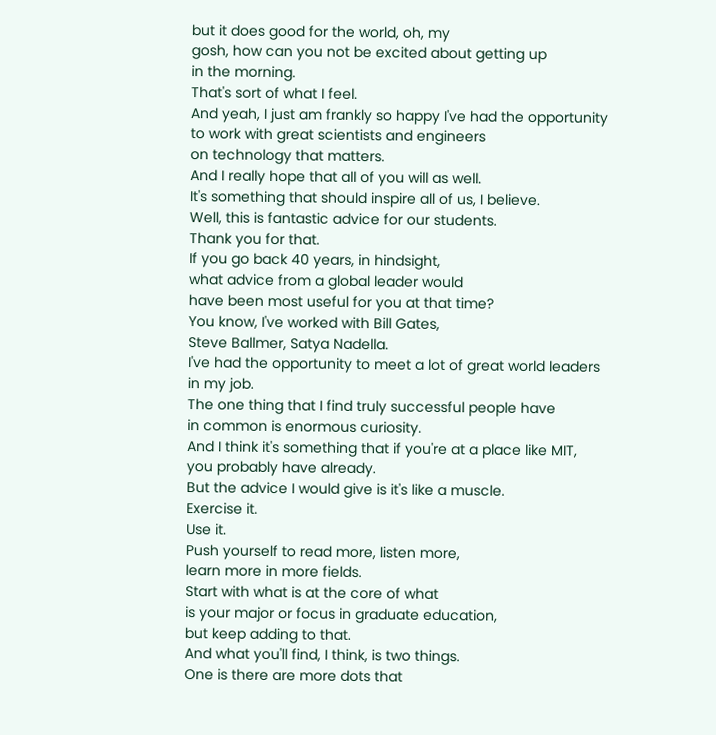but it does good for the world, oh, my
gosh, how can you not be excited about getting up
in the morning.
That's sort of what I feel.
And yeah, I just am frankly so happy I've had the opportunity
to work with great scientists and engineers
on technology that matters.
And I really hope that all of you will as well.
It's something that should inspire all of us, I believe.
Well, this is fantastic advice for our students.
Thank you for that.
If you go back 40 years, in hindsight,
what advice from a global leader would
have been most useful for you at that time?
You know, I've worked with Bill Gates,
Steve Ballmer, Satya Nadella.
I've had the opportunity to meet a lot of great world leaders
in my job.
The one thing that I find truly successful people have
in common is enormous curiosity.
And I think it's something that if you're at a place like MIT,
you probably have already.
But the advice I would give is it's like a muscle.
Exercise it.
Use it.
Push yourself to read more, listen more,
learn more in more fields.
Start with what is at the core of what
is your major or focus in graduate education,
but keep adding to that.
And what you'll find, I think, is two things.
One is there are more dots that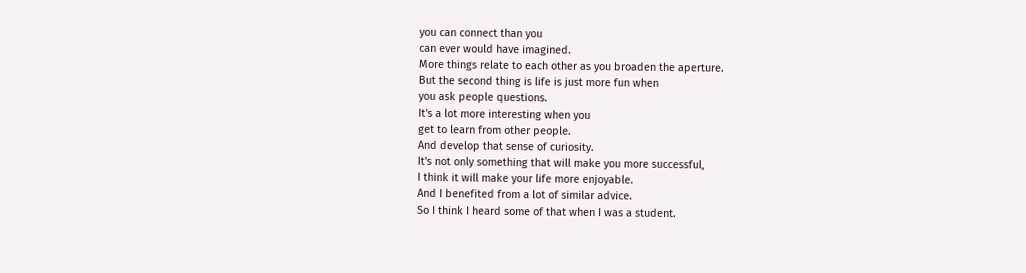you can connect than you
can ever would have imagined.
More things relate to each other as you broaden the aperture.
But the second thing is life is just more fun when
you ask people questions.
It's a lot more interesting when you
get to learn from other people.
And develop that sense of curiosity.
It's not only something that will make you more successful,
I think it will make your life more enjoyable.
And I benefited from a lot of similar advice.
So I think I heard some of that when I was a student.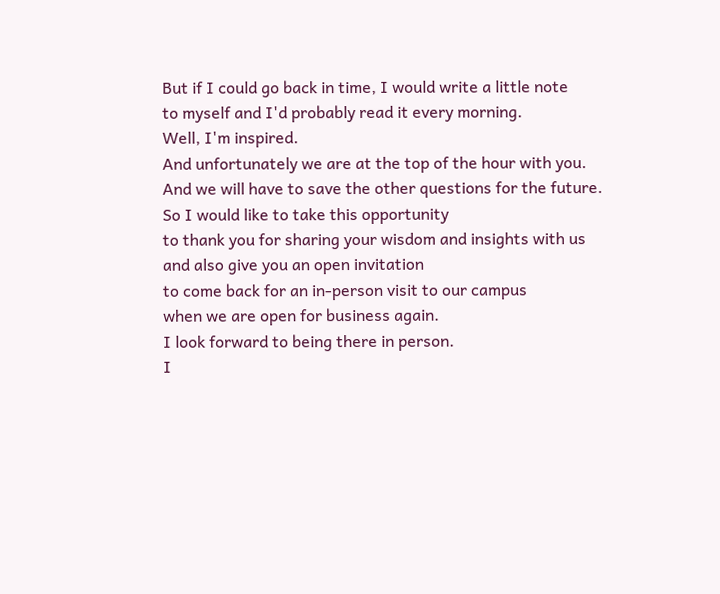But if I could go back in time, I would write a little note
to myself and I'd probably read it every morning.
Well, I'm inspired.
And unfortunately we are at the top of the hour with you.
And we will have to save the other questions for the future.
So I would like to take this opportunity
to thank you for sharing your wisdom and insights with us
and also give you an open invitation
to come back for an in-person visit to our campus
when we are open for business again.
I look forward to being there in person.
I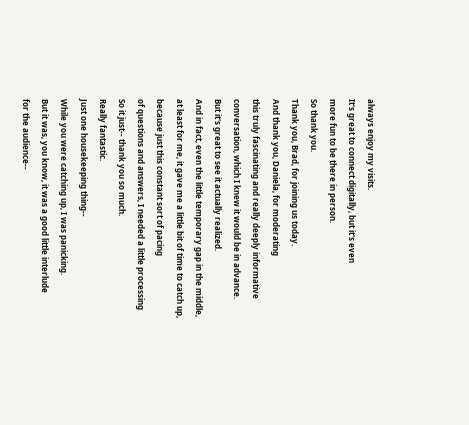always enjoy my visits.
It's great to connect digitally, but it's even
more fun to be there in person.
So thank you.
Thank you, Brad, for joining us today.
And thank you, Daniela, for moderating
this truly fascinating and really deeply informative
conversation, which I knew it would be in advance.
But it's great to see it actually realized.
And in fact, even the little temporary gap in the middle,
at least for me, it gave me a little bit of time to catch up,
because just this constant sort of pacing
of questions and answers, I needed a little processing
So it just-- thank you so much.
Really fantastic.
Just one housekeeping thing--
While you were catching up, I was panicking.
But it was, you know, it was a good little interlude
for the audience--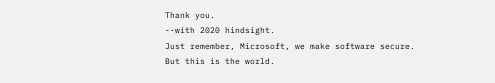Thank you.
--with 2020 hindsight.
Just remember, Microsoft, we make software secure.
But this is the world.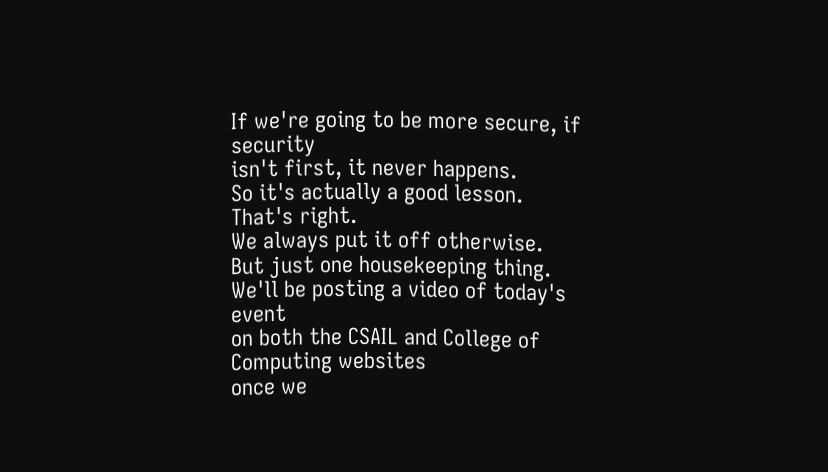If we're going to be more secure, if security
isn't first, it never happens.
So it's actually a good lesson.
That's right.
We always put it off otherwise.
But just one housekeeping thing.
We'll be posting a video of today's event
on both the CSAIL and College of Computing websites
once we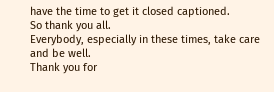have the time to get it closed captioned.
So thank you all.
Everybody, especially in these times, take care and be well.
Thank you for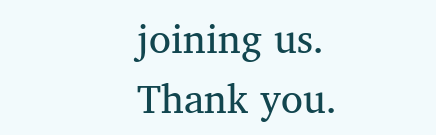joining us.
Thank you.